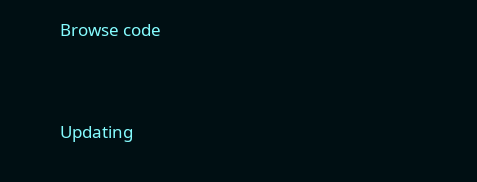Browse code




Updating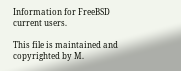Information for FreeBSD current users.

This file is maintained and copyrighted by M.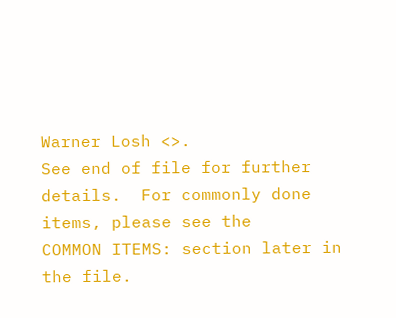Warner Losh <>.
See end of file for further details.  For commonly done items, please see the
COMMON ITEMS: section later in the file.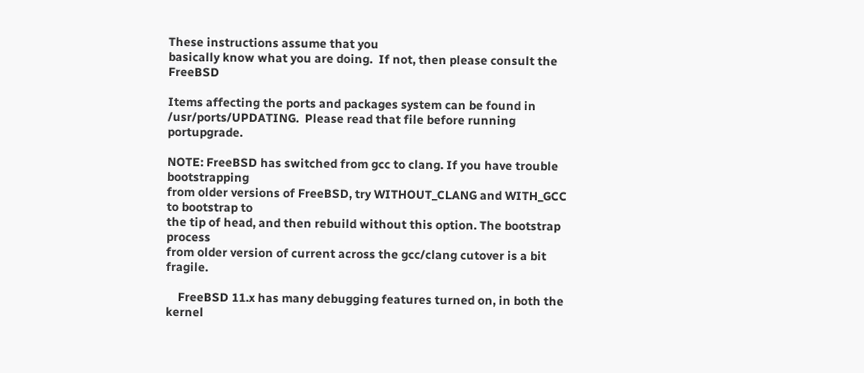These instructions assume that you
basically know what you are doing.  If not, then please consult the FreeBSD

Items affecting the ports and packages system can be found in
/usr/ports/UPDATING.  Please read that file before running portupgrade.

NOTE: FreeBSD has switched from gcc to clang. If you have trouble bootstrapping
from older versions of FreeBSD, try WITHOUT_CLANG and WITH_GCC to bootstrap to
the tip of head, and then rebuild without this option. The bootstrap process
from older version of current across the gcc/clang cutover is a bit fragile.

    FreeBSD 11.x has many debugging features turned on, in both the kernel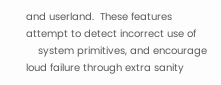and userland.  These features attempt to detect incorrect use of
    system primitives, and encourage loud failure through extra sanity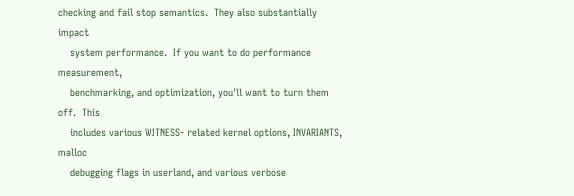checking and fail stop semantics.  They also substantially impact
    system performance.  If you want to do performance measurement,
    benchmarking, and optimization, you'll want to turn them off.  This
    includes various WITNESS- related kernel options, INVARIANTS, malloc
    debugging flags in userland, and various verbose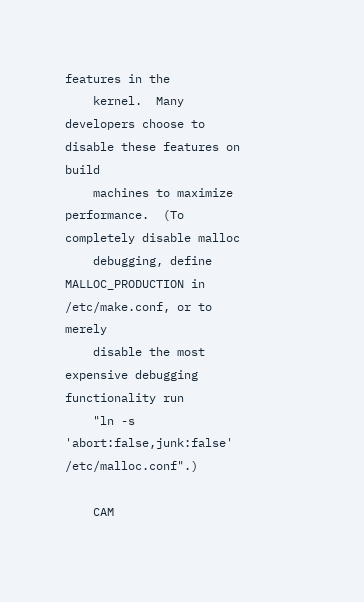features in the
    kernel.  Many developers choose to disable these features on build
    machines to maximize performance.  (To completely disable malloc
    debugging, define MALLOC_PRODUCTION in /etc/make.conf, or to merely
    disable the most expensive debugging functionality run
    "ln -s 'abort:false,junk:false' /etc/malloc.conf".)

    CAM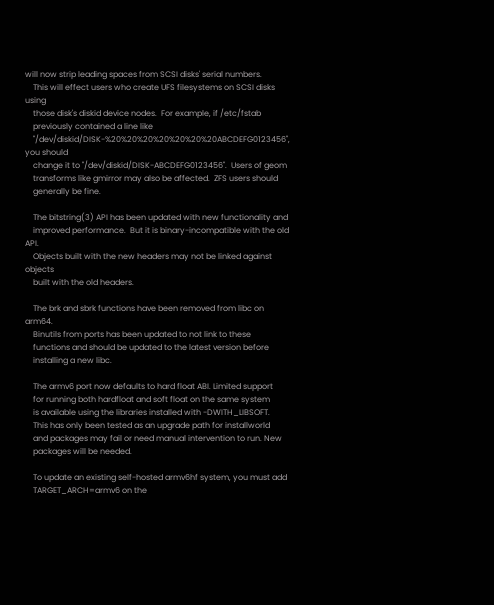will now strip leading spaces from SCSI disks' serial numbers.
    This will effect users who create UFS filesystems on SCSI disks using
    those disk's diskid device nodes.  For example, if /etc/fstab
    previously contained a line like
    "/dev/diskid/DISK-%20%20%20%20%20%20%20ABCDEFG0123456", you should
    change it to "/dev/diskid/DISK-ABCDEFG0123456".  Users of geom
    transforms like gmirror may also be affected.  ZFS users should
    generally be fine.

    The bitstring(3) API has been updated with new functionality and
    improved performance.  But it is binary-incompatible with the old API.
    Objects built with the new headers may not be linked against objects
    built with the old headers.

    The brk and sbrk functions have been removed from libc on arm64.
    Binutils from ports has been updated to not link to these
    functions and should be updated to the latest version before
    installing a new libc.

    The armv6 port now defaults to hard float ABI. Limited support
    for running both hardfloat and soft float on the same system
    is available using the libraries installed with -DWITH_LIBSOFT.
    This has only been tested as an upgrade path for installworld
    and packages may fail or need manual intervention to run. New
    packages will be needed.

    To update an existing self-hosted armv6hf system, you must add
    TARGET_ARCH=armv6 on the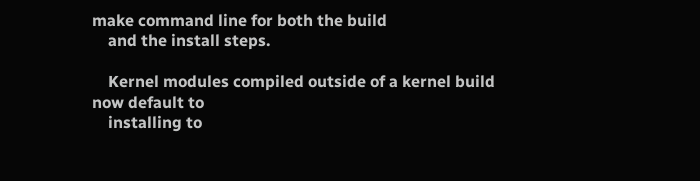make command line for both the build
    and the install steps.

    Kernel modules compiled outside of a kernel build now default to
    installing to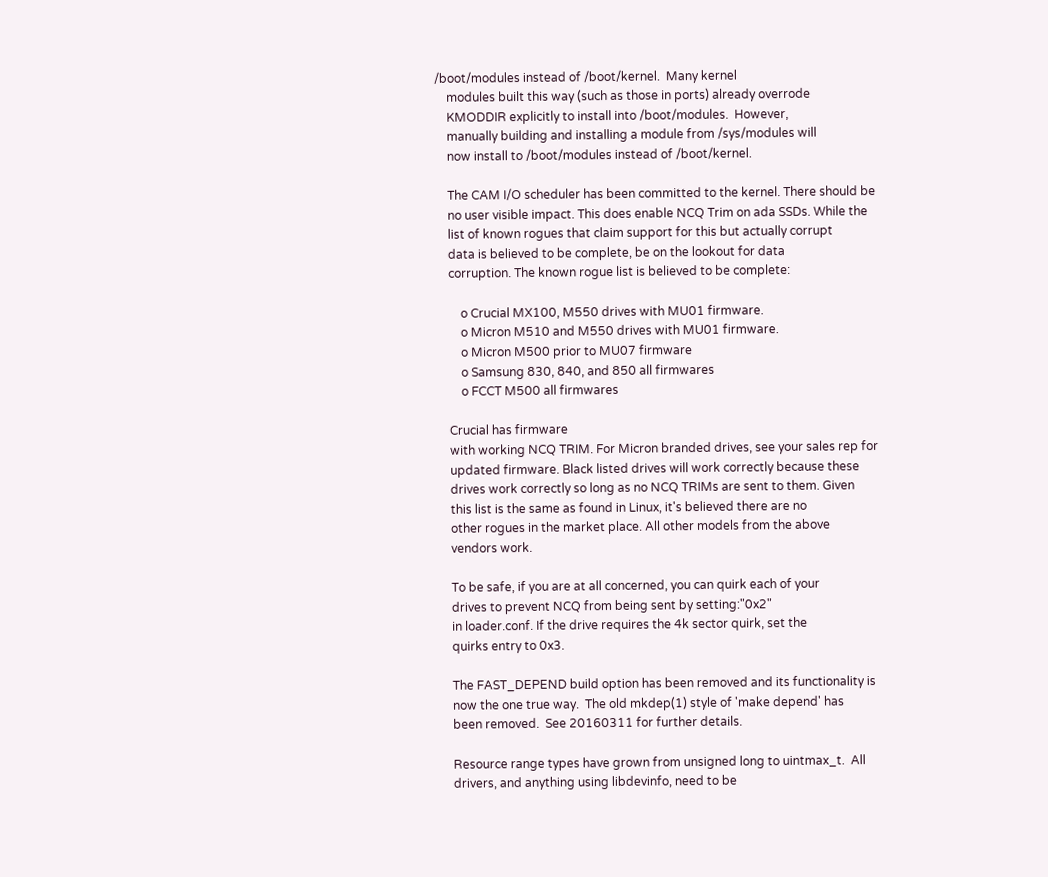/boot/modules instead of /boot/kernel.  Many kernel
    modules built this way (such as those in ports) already overrode
    KMODDIR explicitly to install into /boot/modules.  However,
    manually building and installing a module from /sys/modules will
    now install to /boot/modules instead of /boot/kernel.

    The CAM I/O scheduler has been committed to the kernel. There should be
    no user visible impact. This does enable NCQ Trim on ada SSDs. While the
    list of known rogues that claim support for this but actually corrupt
    data is believed to be complete, be on the lookout for data
    corruption. The known rogue list is believed to be complete:

        o Crucial MX100, M550 drives with MU01 firmware.
        o Micron M510 and M550 drives with MU01 firmware.
        o Micron M500 prior to MU07 firmware
        o Samsung 830, 840, and 850 all firmwares
        o FCCT M500 all firmwares

    Crucial has firmware
    with working NCQ TRIM. For Micron branded drives, see your sales rep for
    updated firmware. Black listed drives will work correctly because these
    drives work correctly so long as no NCQ TRIMs are sent to them. Given
    this list is the same as found in Linux, it's believed there are no
    other rogues in the market place. All other models from the above
    vendors work.

    To be safe, if you are at all concerned, you can quirk each of your
    drives to prevent NCQ from being sent by setting:"0x2"
    in loader.conf. If the drive requires the 4k sector quirk, set the
    quirks entry to 0x3.

    The FAST_DEPEND build option has been removed and its functionality is
    now the one true way.  The old mkdep(1) style of 'make depend' has
    been removed.  See 20160311 for further details.

    Resource range types have grown from unsigned long to uintmax_t.  All
    drivers, and anything using libdevinfo, need to be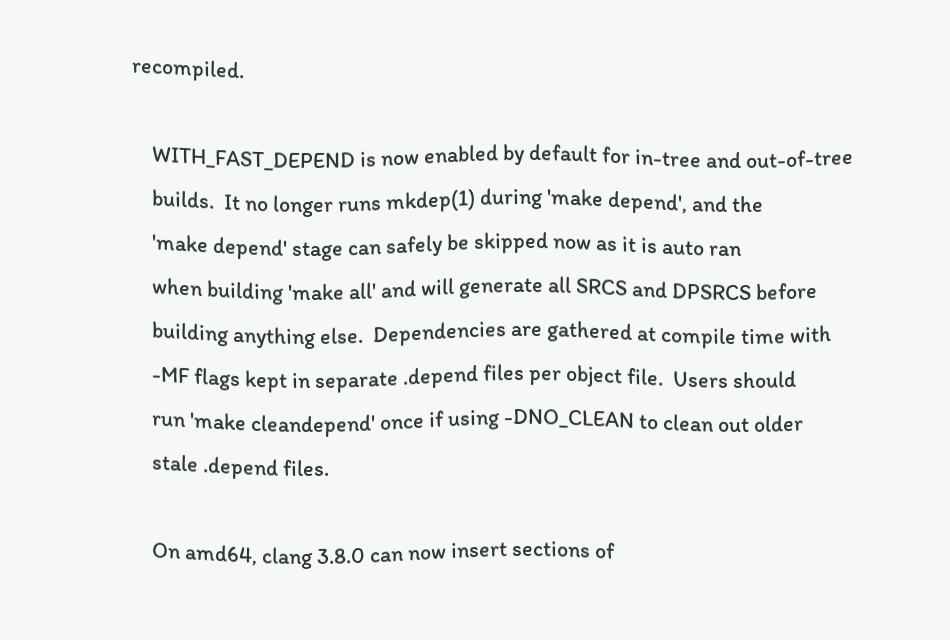recompiled.

    WITH_FAST_DEPEND is now enabled by default for in-tree and out-of-tree
    builds.  It no longer runs mkdep(1) during 'make depend', and the
    'make depend' stage can safely be skipped now as it is auto ran
    when building 'make all' and will generate all SRCS and DPSRCS before
    building anything else.  Dependencies are gathered at compile time with
    -MF flags kept in separate .depend files per object file.  Users should
    run 'make cleandepend' once if using -DNO_CLEAN to clean out older
    stale .depend files.

    On amd64, clang 3.8.0 can now insert sections of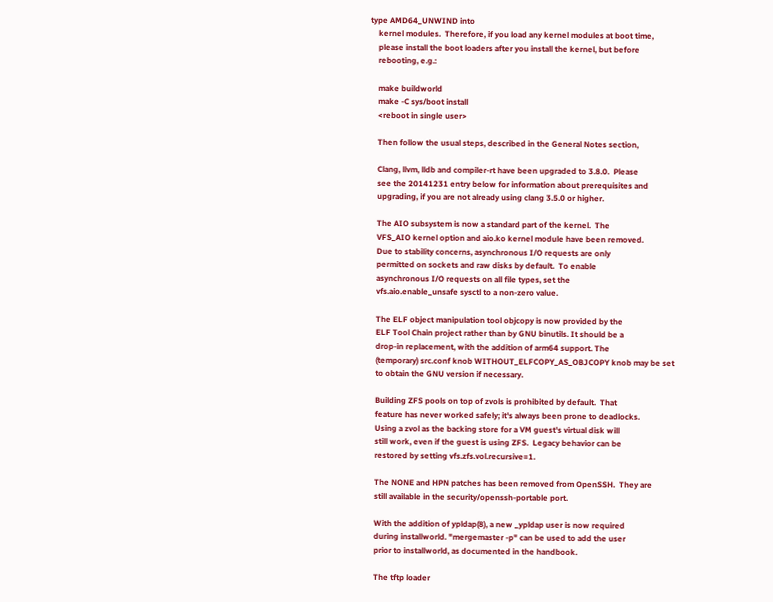type AMD64_UNWIND into
    kernel modules.  Therefore, if you load any kernel modules at boot time,
    please install the boot loaders after you install the kernel, but before
    rebooting, e.g.:

    make buildworld
    make -C sys/boot install
    <reboot in single user>

    Then follow the usual steps, described in the General Notes section,

    Clang, llvm, lldb and compiler-rt have been upgraded to 3.8.0.  Please
    see the 20141231 entry below for information about prerequisites and
    upgrading, if you are not already using clang 3.5.0 or higher.

    The AIO subsystem is now a standard part of the kernel.  The
    VFS_AIO kernel option and aio.ko kernel module have been removed.
    Due to stability concerns, asynchronous I/O requests are only
    permitted on sockets and raw disks by default.  To enable
    asynchronous I/O requests on all file types, set the
    vfs.aio.enable_unsafe sysctl to a non-zero value.

    The ELF object manipulation tool objcopy is now provided by the
    ELF Tool Chain project rather than by GNU binutils. It should be a
    drop-in replacement, with the addition of arm64 support. The
    (temporary) src.conf knob WITHOUT_ELFCOPY_AS_OBJCOPY knob may be set
    to obtain the GNU version if necessary.

    Building ZFS pools on top of zvols is prohibited by default.  That
    feature has never worked safely; it's always been prone to deadlocks.
    Using a zvol as the backing store for a VM guest's virtual disk will
    still work, even if the guest is using ZFS.  Legacy behavior can be
    restored by setting vfs.zfs.vol.recursive=1.

    The NONE and HPN patches has been removed from OpenSSH.  They are
    still available in the security/openssh-portable port.

    With the addition of ypldap(8), a new _ypldap user is now required
    during installworld. "mergemaster -p" can be used to add the user
    prior to installworld, as documented in the handbook.

    The tftp loader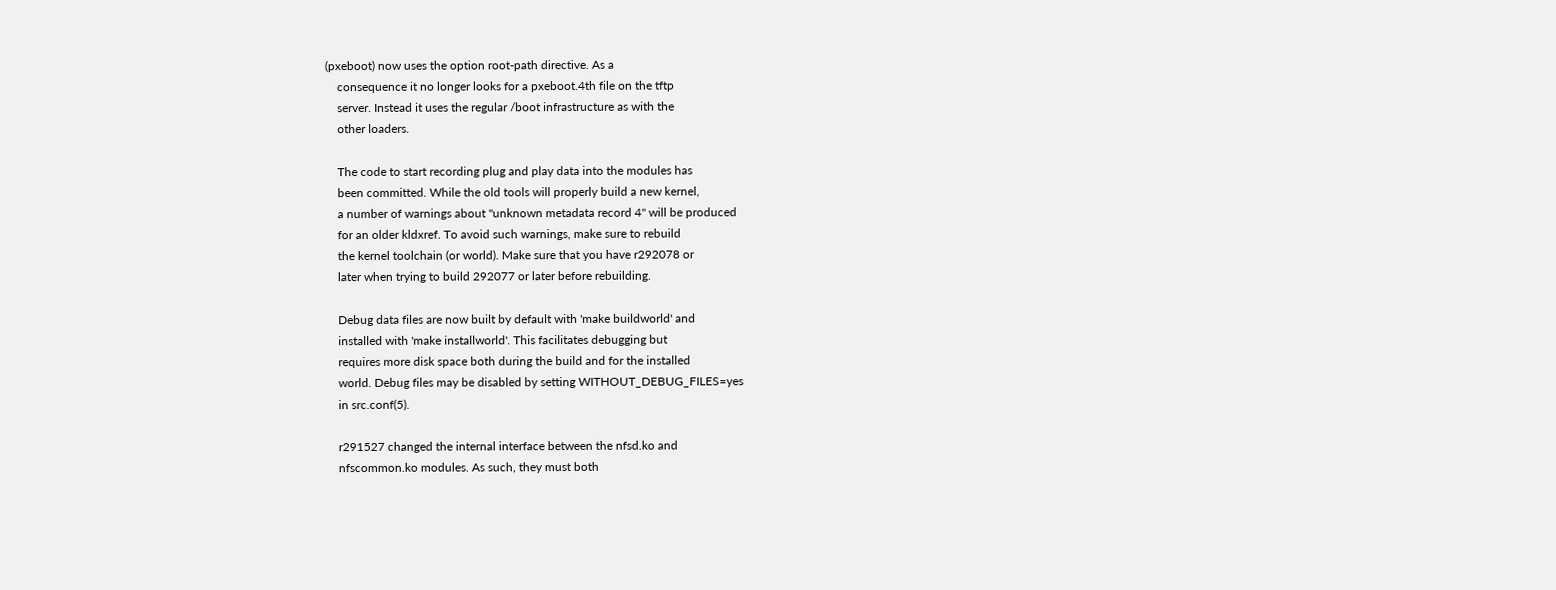(pxeboot) now uses the option root-path directive. As a
    consequence it no longer looks for a pxeboot.4th file on the tftp
    server. Instead it uses the regular /boot infrastructure as with the
    other loaders.

    The code to start recording plug and play data into the modules has
    been committed. While the old tools will properly build a new kernel,
    a number of warnings about "unknown metadata record 4" will be produced
    for an older kldxref. To avoid such warnings, make sure to rebuild
    the kernel toolchain (or world). Make sure that you have r292078 or
    later when trying to build 292077 or later before rebuilding.

    Debug data files are now built by default with 'make buildworld' and
    installed with 'make installworld'. This facilitates debugging but
    requires more disk space both during the build and for the installed
    world. Debug files may be disabled by setting WITHOUT_DEBUG_FILES=yes
    in src.conf(5).

    r291527 changed the internal interface between the nfsd.ko and
    nfscommon.ko modules. As such, they must both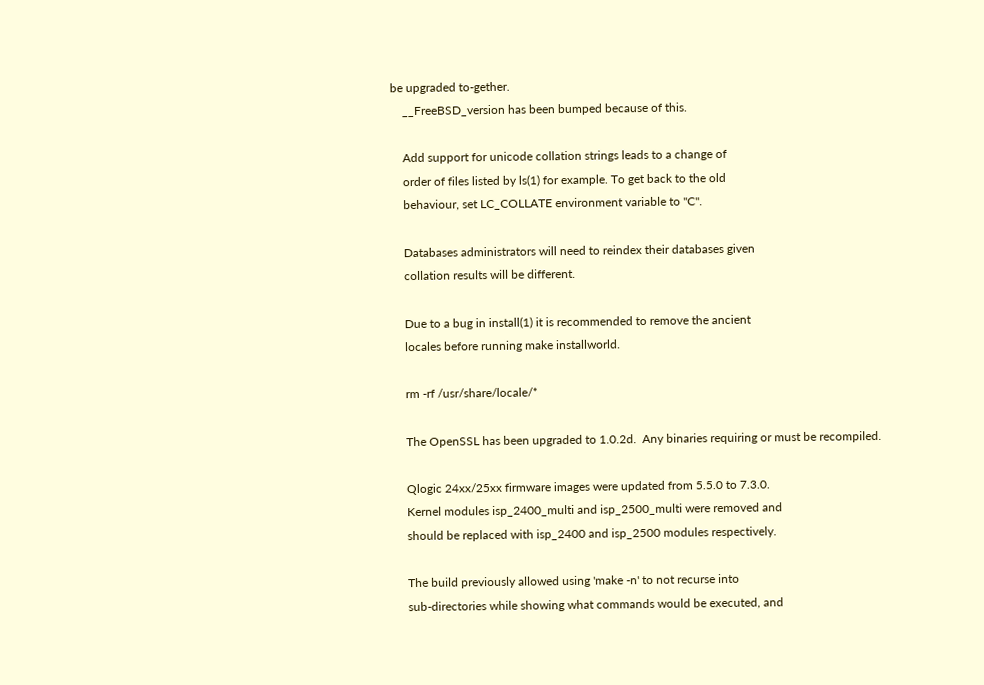be upgraded to-gether.
    __FreeBSD_version has been bumped because of this.

    Add support for unicode collation strings leads to a change of
    order of files listed by ls(1) for example. To get back to the old
    behaviour, set LC_COLLATE environment variable to "C".

    Databases administrators will need to reindex their databases given
    collation results will be different.

    Due to a bug in install(1) it is recommended to remove the ancient
    locales before running make installworld.

    rm -rf /usr/share/locale/*

    The OpenSSL has been upgraded to 1.0.2d.  Any binaries requiring or must be recompiled.

    Qlogic 24xx/25xx firmware images were updated from 5.5.0 to 7.3.0.
    Kernel modules isp_2400_multi and isp_2500_multi were removed and
    should be replaced with isp_2400 and isp_2500 modules respectively.

    The build previously allowed using 'make -n' to not recurse into
    sub-directories while showing what commands would be executed, and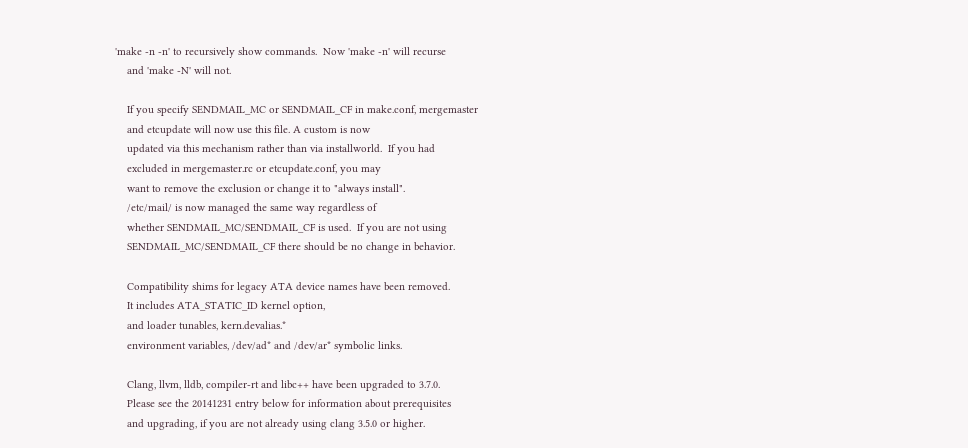'make -n -n' to recursively show commands.  Now 'make -n' will recurse
    and 'make -N' will not.

    If you specify SENDMAIL_MC or SENDMAIL_CF in make.conf, mergemaster
    and etcupdate will now use this file. A custom is now
    updated via this mechanism rather than via installworld.  If you had
    excluded in mergemaster.rc or etcupdate.conf, you may
    want to remove the exclusion or change it to "always install".
    /etc/mail/ is now managed the same way regardless of
    whether SENDMAIL_MC/SENDMAIL_CF is used.  If you are not using
    SENDMAIL_MC/SENDMAIL_CF there should be no change in behavior.

    Compatibility shims for legacy ATA device names have been removed.
    It includes ATA_STATIC_ID kernel option,
    and loader tunables, kern.devalias.*
    environment variables, /dev/ad* and /dev/ar* symbolic links.

    Clang, llvm, lldb, compiler-rt and libc++ have been upgraded to 3.7.0.
    Please see the 20141231 entry below for information about prerequisites
    and upgrading, if you are not already using clang 3.5.0 or higher.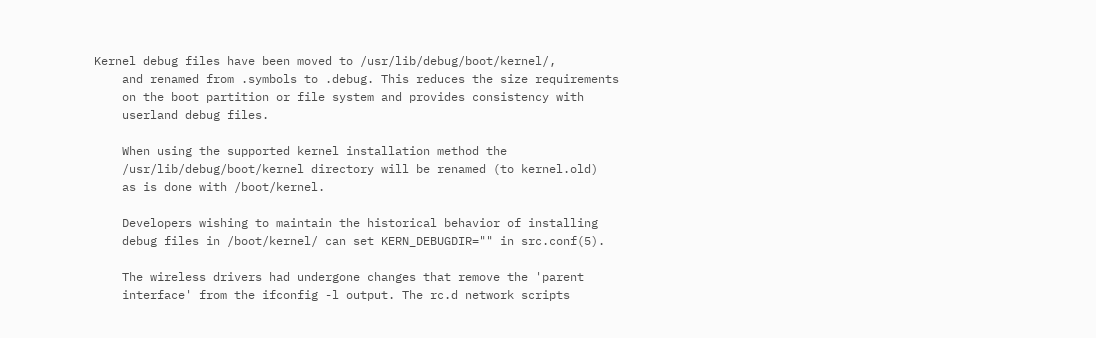Kernel debug files have been moved to /usr/lib/debug/boot/kernel/,
    and renamed from .symbols to .debug. This reduces the size requirements
    on the boot partition or file system and provides consistency with
    userland debug files.

    When using the supported kernel installation method the
    /usr/lib/debug/boot/kernel directory will be renamed (to kernel.old)
    as is done with /boot/kernel.

    Developers wishing to maintain the historical behavior of installing
    debug files in /boot/kernel/ can set KERN_DEBUGDIR="" in src.conf(5).

    The wireless drivers had undergone changes that remove the 'parent
    interface' from the ifconfig -l output. The rc.d network scripts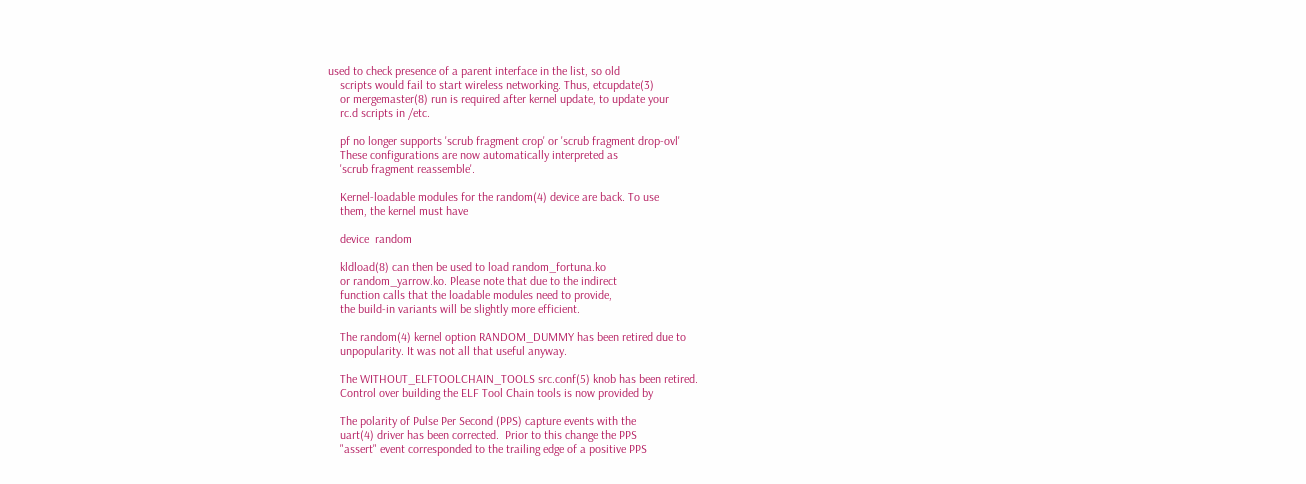used to check presence of a parent interface in the list, so old
    scripts would fail to start wireless networking. Thus, etcupdate(3)
    or mergemaster(8) run is required after kernel update, to update your
    rc.d scripts in /etc.

    pf no longer supports 'scrub fragment crop' or 'scrub fragment drop-ovl'
    These configurations are now automatically interpreted as
    'scrub fragment reassemble'.

    Kernel-loadable modules for the random(4) device are back. To use
    them, the kernel must have

    device  random

    kldload(8) can then be used to load random_fortuna.ko
    or random_yarrow.ko. Please note that due to the indirect
    function calls that the loadable modules need to provide,
    the build-in variants will be slightly more efficient.

    The random(4) kernel option RANDOM_DUMMY has been retired due to
    unpopularity. It was not all that useful anyway.

    The WITHOUT_ELFTOOLCHAIN_TOOLS src.conf(5) knob has been retired.
    Control over building the ELF Tool Chain tools is now provided by

    The polarity of Pulse Per Second (PPS) capture events with the
    uart(4) driver has been corrected.  Prior to this change the PPS
    "assert" event corresponded to the trailing edge of a positive PPS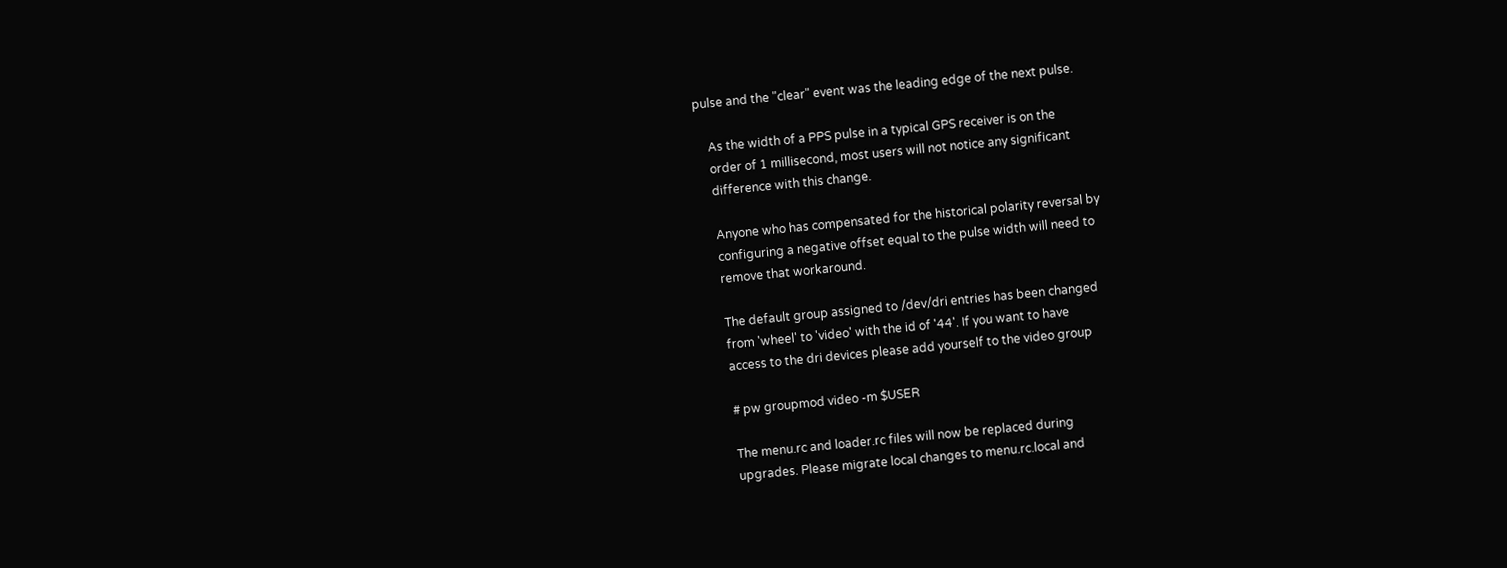pulse and the "clear" event was the leading edge of the next pulse.

    As the width of a PPS pulse in a typical GPS receiver is on the
    order of 1 millisecond, most users will not notice any significant
    difference with this change.

    Anyone who has compensated for the historical polarity reversal by
    configuring a negative offset equal to the pulse width will need to
    remove that workaround.

    The default group assigned to /dev/dri entries has been changed
    from 'wheel' to 'video' with the id of '44'. If you want to have
    access to the dri devices please add yourself to the video group

    # pw groupmod video -m $USER

    The menu.rc and loader.rc files will now be replaced during
    upgrades. Please migrate local changes to menu.rc.local and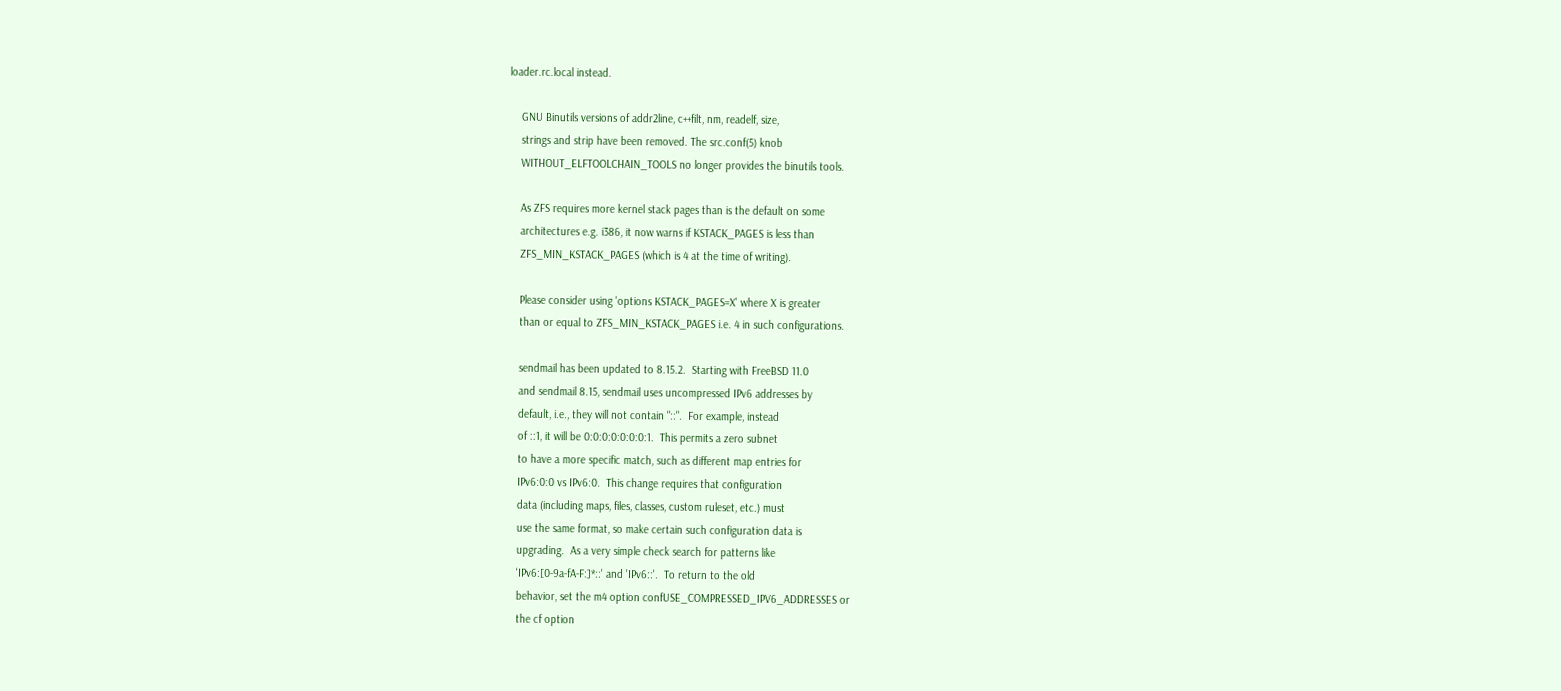loader.rc.local instead.

    GNU Binutils versions of addr2line, c++filt, nm, readelf, size,
    strings and strip have been removed. The src.conf(5) knob
    WITHOUT_ELFTOOLCHAIN_TOOLS no longer provides the binutils tools.

    As ZFS requires more kernel stack pages than is the default on some
    architectures e.g. i386, it now warns if KSTACK_PAGES is less than
    ZFS_MIN_KSTACK_PAGES (which is 4 at the time of writing).

    Please consider using 'options KSTACK_PAGES=X' where X is greater
    than or equal to ZFS_MIN_KSTACK_PAGES i.e. 4 in such configurations.

    sendmail has been updated to 8.15.2.  Starting with FreeBSD 11.0
    and sendmail 8.15, sendmail uses uncompressed IPv6 addresses by
    default, i.e., they will not contain "::".  For example, instead
    of ::1, it will be 0:0:0:0:0:0:0:1.  This permits a zero subnet
    to have a more specific match, such as different map entries for
    IPv6:0:0 vs IPv6:0.  This change requires that configuration
    data (including maps, files, classes, custom ruleset, etc.) must
    use the same format, so make certain such configuration data is
    upgrading.  As a very simple check search for patterns like
    'IPv6:[0-9a-fA-F:]*::' and 'IPv6::'.  To return to the old
    behavior, set the m4 option confUSE_COMPRESSED_IPV6_ADDRESSES or
    the cf option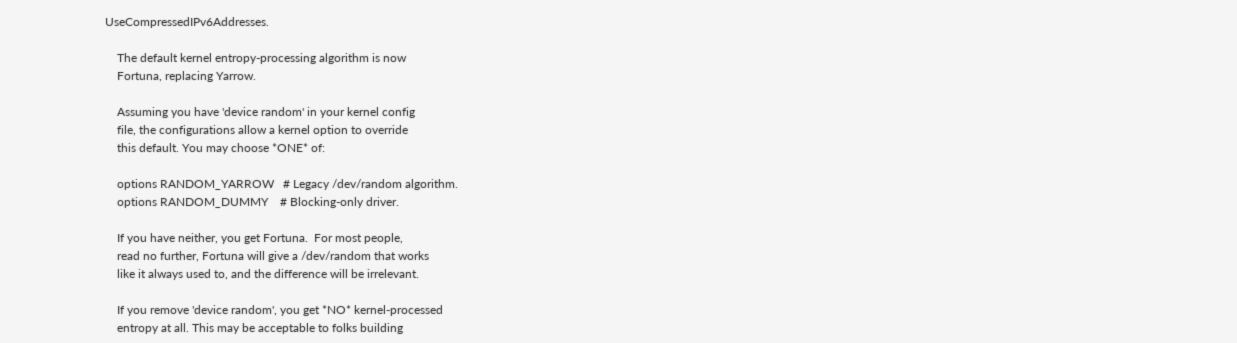UseCompressedIPv6Addresses.

    The default kernel entropy-processing algorithm is now
    Fortuna, replacing Yarrow.

    Assuming you have 'device random' in your kernel config
    file, the configurations allow a kernel option to override
    this default. You may choose *ONE* of:

    options RANDOM_YARROW   # Legacy /dev/random algorithm.
    options RANDOM_DUMMY    # Blocking-only driver.

    If you have neither, you get Fortuna.  For most people,
    read no further, Fortuna will give a /dev/random that works
    like it always used to, and the difference will be irrelevant.

    If you remove 'device random', you get *NO* kernel-processed
    entropy at all. This may be acceptable to folks building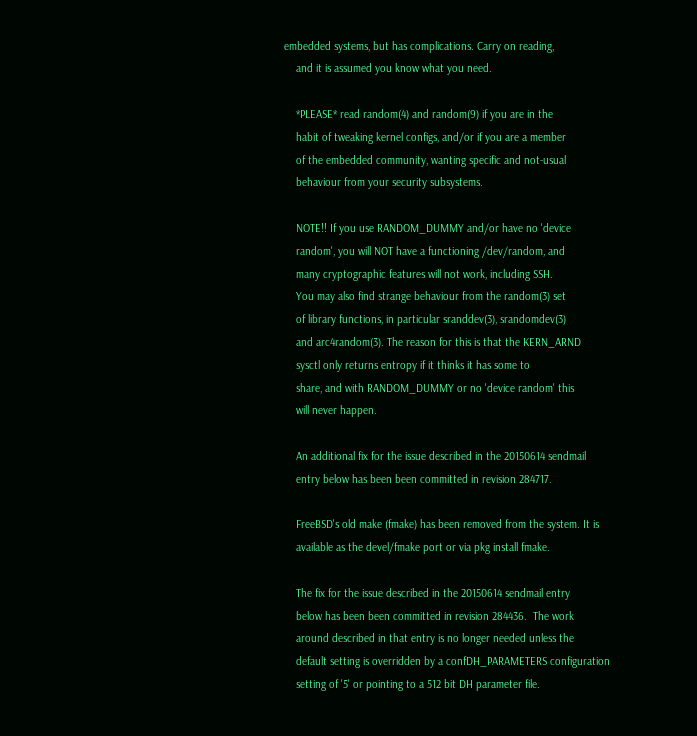embedded systems, but has complications. Carry on reading,
    and it is assumed you know what you need.

    *PLEASE* read random(4) and random(9) if you are in the
    habit of tweaking kernel configs, and/or if you are a member
    of the embedded community, wanting specific and not-usual
    behaviour from your security subsystems.

    NOTE!! If you use RANDOM_DUMMY and/or have no 'device
    random', you will NOT have a functioning /dev/random, and
    many cryptographic features will not work, including SSH.
    You may also find strange behaviour from the random(3) set
    of library functions, in particular sranddev(3), srandomdev(3)
    and arc4random(3). The reason for this is that the KERN_ARND
    sysctl only returns entropy if it thinks it has some to
    share, and with RANDOM_DUMMY or no 'device random' this
    will never happen.

    An additional fix for the issue described in the 20150614 sendmail
    entry below has been been committed in revision 284717.

    FreeBSD's old make (fmake) has been removed from the system. It is
    available as the devel/fmake port or via pkg install fmake.

    The fix for the issue described in the 20150614 sendmail entry
    below has been been committed in revision 284436.  The work
    around described in that entry is no longer needed unless the
    default setting is overridden by a confDH_PARAMETERS configuration
    setting of '5' or pointing to a 512 bit DH parameter file.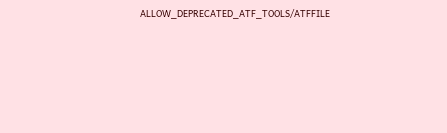ALLOW_DEPRECATED_ATF_TOOLS/ATFFILE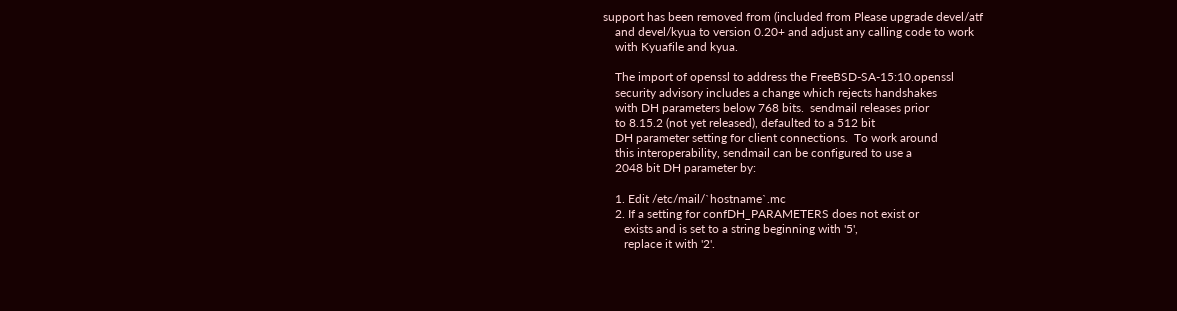support has been removed from (included from Please upgrade devel/atf
    and devel/kyua to version 0.20+ and adjust any calling code to work
    with Kyuafile and kyua.

    The import of openssl to address the FreeBSD-SA-15:10.openssl
    security advisory includes a change which rejects handshakes
    with DH parameters below 768 bits.  sendmail releases prior
    to 8.15.2 (not yet released), defaulted to a 512 bit
    DH parameter setting for client connections.  To work around
    this interoperability, sendmail can be configured to use a
    2048 bit DH parameter by:

    1. Edit /etc/mail/`hostname`.mc
    2. If a setting for confDH_PARAMETERS does not exist or
       exists and is set to a string beginning with '5',
       replace it with '2'.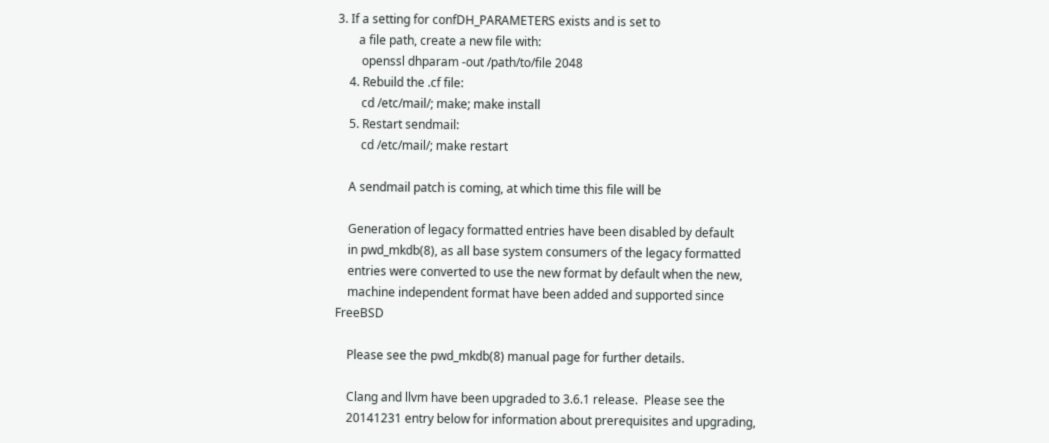3. If a setting for confDH_PARAMETERS exists and is set to
       a file path, create a new file with:
        openssl dhparam -out /path/to/file 2048
    4. Rebuild the .cf file:
        cd /etc/mail/; make; make install
    5. Restart sendmail:
        cd /etc/mail/; make restart

    A sendmail patch is coming, at which time this file will be

    Generation of legacy formatted entries have been disabled by default
    in pwd_mkdb(8), as all base system consumers of the legacy formatted
    entries were converted to use the new format by default when the new,
    machine independent format have been added and supported since FreeBSD

    Please see the pwd_mkdb(8) manual page for further details.

    Clang and llvm have been upgraded to 3.6.1 release.  Please see the
    20141231 entry below for information about prerequisites and upgrading,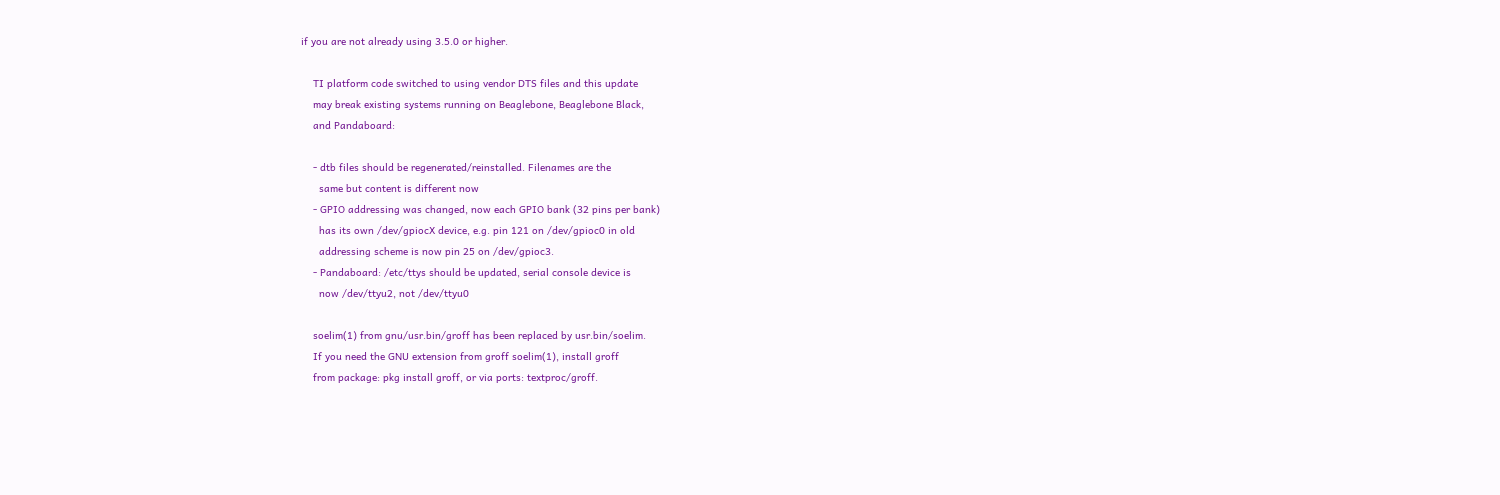if you are not already using 3.5.0 or higher.

    TI platform code switched to using vendor DTS files and this update
    may break existing systems running on Beaglebone, Beaglebone Black,
    and Pandaboard:

    - dtb files should be regenerated/reinstalled. Filenames are the
      same but content is different now
    - GPIO addressing was changed, now each GPIO bank (32 pins per bank)
      has its own /dev/gpiocX device, e.g. pin 121 on /dev/gpioc0 in old
      addressing scheme is now pin 25 on /dev/gpioc3.
    - Pandaboard: /etc/ttys should be updated, serial console device is
      now /dev/ttyu2, not /dev/ttyu0

    soelim(1) from gnu/usr.bin/groff has been replaced by usr.bin/soelim.
    If you need the GNU extension from groff soelim(1), install groff
    from package: pkg install groff, or via ports: textproc/groff.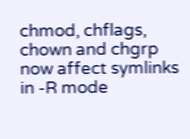chmod, chflags, chown and chgrp now affect symlinks in -R mode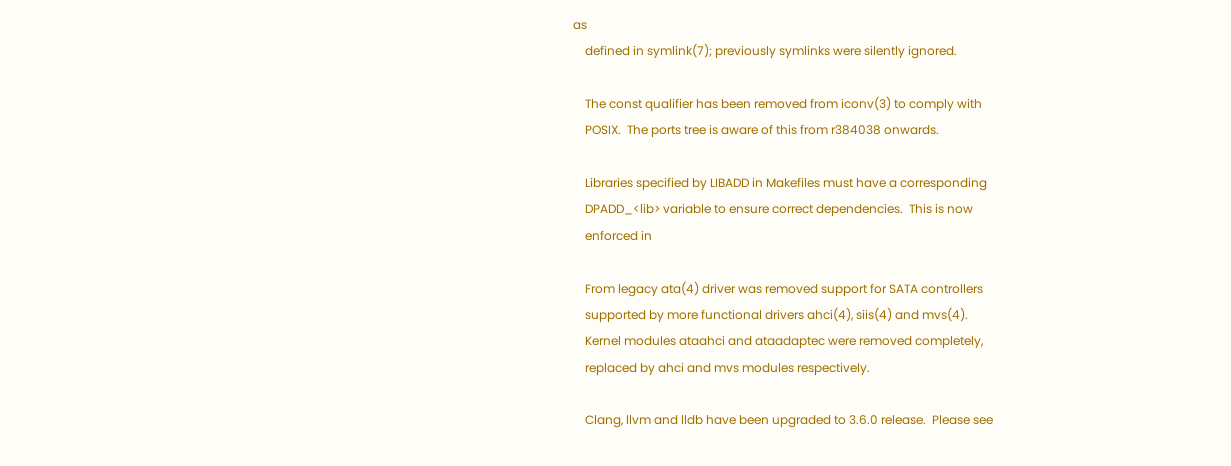as
    defined in symlink(7); previously symlinks were silently ignored.

    The const qualifier has been removed from iconv(3) to comply with
    POSIX.  The ports tree is aware of this from r384038 onwards.

    Libraries specified by LIBADD in Makefiles must have a corresponding
    DPADD_<lib> variable to ensure correct dependencies.  This is now
    enforced in

    From legacy ata(4) driver was removed support for SATA controllers
    supported by more functional drivers ahci(4), siis(4) and mvs(4).
    Kernel modules ataahci and ataadaptec were removed completely,
    replaced by ahci and mvs modules respectively.

    Clang, llvm and lldb have been upgraded to 3.6.0 release.  Please see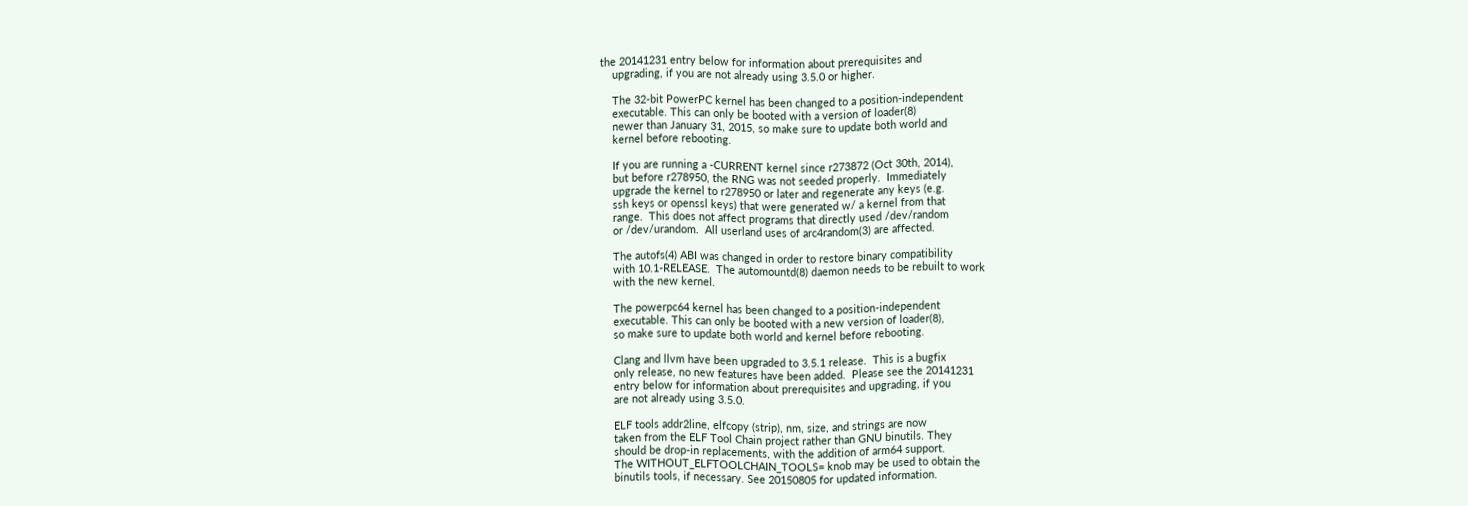the 20141231 entry below for information about prerequisites and
    upgrading, if you are not already using 3.5.0 or higher.

    The 32-bit PowerPC kernel has been changed to a position-independent
    executable. This can only be booted with a version of loader(8)
    newer than January 31, 2015, so make sure to update both world and
    kernel before rebooting.

    If you are running a -CURRENT kernel since r273872 (Oct 30th, 2014),
    but before r278950, the RNG was not seeded properly.  Immediately
    upgrade the kernel to r278950 or later and regenerate any keys (e.g.
    ssh keys or openssl keys) that were generated w/ a kernel from that
    range.  This does not affect programs that directly used /dev/random
    or /dev/urandom.  All userland uses of arc4random(3) are affected.

    The autofs(4) ABI was changed in order to restore binary compatibility
    with 10.1-RELEASE.  The automountd(8) daemon needs to be rebuilt to work
    with the new kernel.

    The powerpc64 kernel has been changed to a position-independent
    executable. This can only be booted with a new version of loader(8),
    so make sure to update both world and kernel before rebooting.

    Clang and llvm have been upgraded to 3.5.1 release.  This is a bugfix
    only release, no new features have been added.  Please see the 20141231
    entry below for information about prerequisites and upgrading, if you
    are not already using 3.5.0.

    ELF tools addr2line, elfcopy (strip), nm, size, and strings are now
    taken from the ELF Tool Chain project rather than GNU binutils. They
    should be drop-in replacements, with the addition of arm64 support.
    The WITHOUT_ELFTOOLCHAIN_TOOLS= knob may be used to obtain the
    binutils tools, if necessary. See 20150805 for updated information.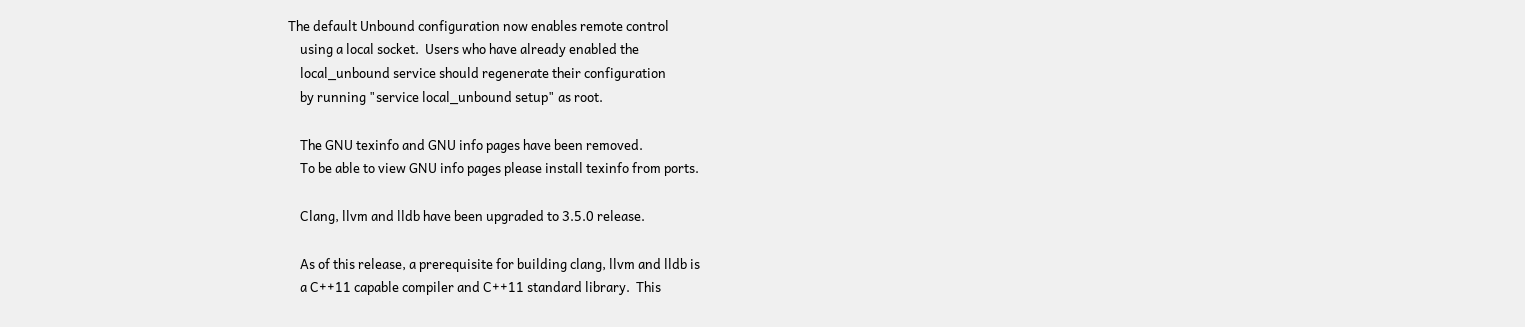The default Unbound configuration now enables remote control
    using a local socket.  Users who have already enabled the
    local_unbound service should regenerate their configuration
    by running "service local_unbound setup" as root.

    The GNU texinfo and GNU info pages have been removed.
    To be able to view GNU info pages please install texinfo from ports.

    Clang, llvm and lldb have been upgraded to 3.5.0 release.

    As of this release, a prerequisite for building clang, llvm and lldb is
    a C++11 capable compiler and C++11 standard library.  This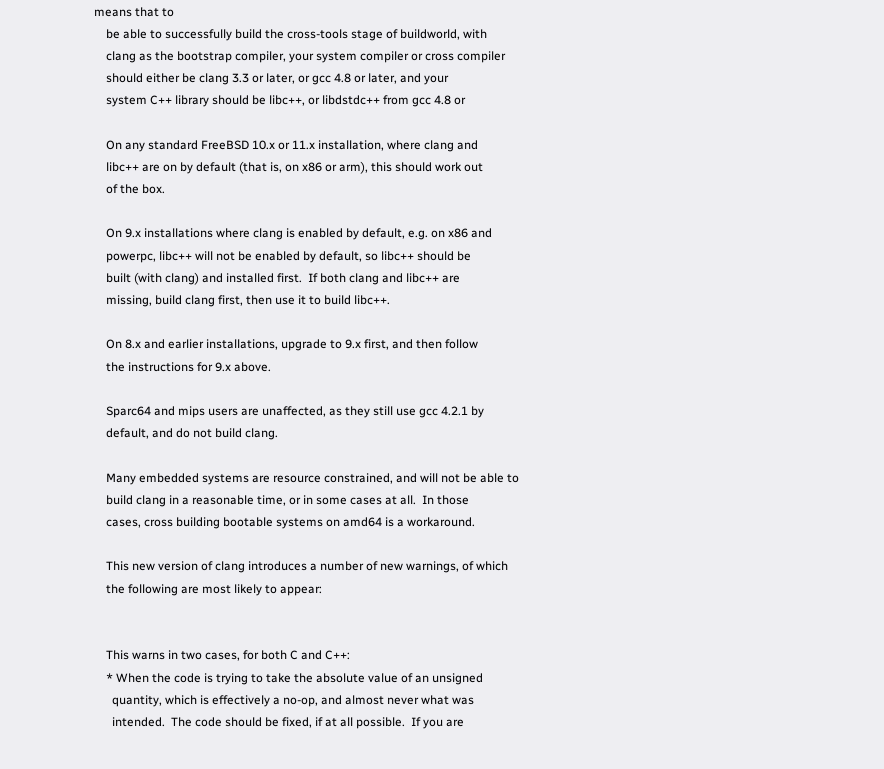means that to
    be able to successfully build the cross-tools stage of buildworld, with
    clang as the bootstrap compiler, your system compiler or cross compiler
    should either be clang 3.3 or later, or gcc 4.8 or later, and your
    system C++ library should be libc++, or libdstdc++ from gcc 4.8 or

    On any standard FreeBSD 10.x or 11.x installation, where clang and
    libc++ are on by default (that is, on x86 or arm), this should work out
    of the box.

    On 9.x installations where clang is enabled by default, e.g. on x86 and
    powerpc, libc++ will not be enabled by default, so libc++ should be
    built (with clang) and installed first.  If both clang and libc++ are
    missing, build clang first, then use it to build libc++.

    On 8.x and earlier installations, upgrade to 9.x first, and then follow
    the instructions for 9.x above.

    Sparc64 and mips users are unaffected, as they still use gcc 4.2.1 by
    default, and do not build clang.

    Many embedded systems are resource constrained, and will not be able to
    build clang in a reasonable time, or in some cases at all.  In those
    cases, cross building bootable systems on amd64 is a workaround.

    This new version of clang introduces a number of new warnings, of which
    the following are most likely to appear:


    This warns in two cases, for both C and C++:
    * When the code is trying to take the absolute value of an unsigned
      quantity, which is effectively a no-op, and almost never what was
      intended.  The code should be fixed, if at all possible.  If you are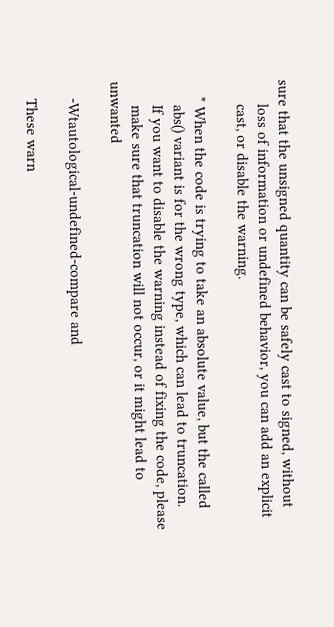sure that the unsigned quantity can be safely cast to signed, without
      loss of information or undefined behavior, you can add an explicit
      cast, or disable the warning.

    * When the code is trying to take an absolute value, but the called
      abs() variant is for the wrong type, which can lead to truncation.
      If you want to disable the warning instead of fixing the code, please
      make sure that truncation will not occur, or it might lead to unwanted

    -Wtautological-undefined-compare and

    These warn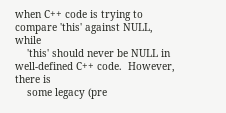when C++ code is trying to compare 'this' against NULL, while
    'this' should never be NULL in well-defined C++ code.  However, there is
    some legacy (pre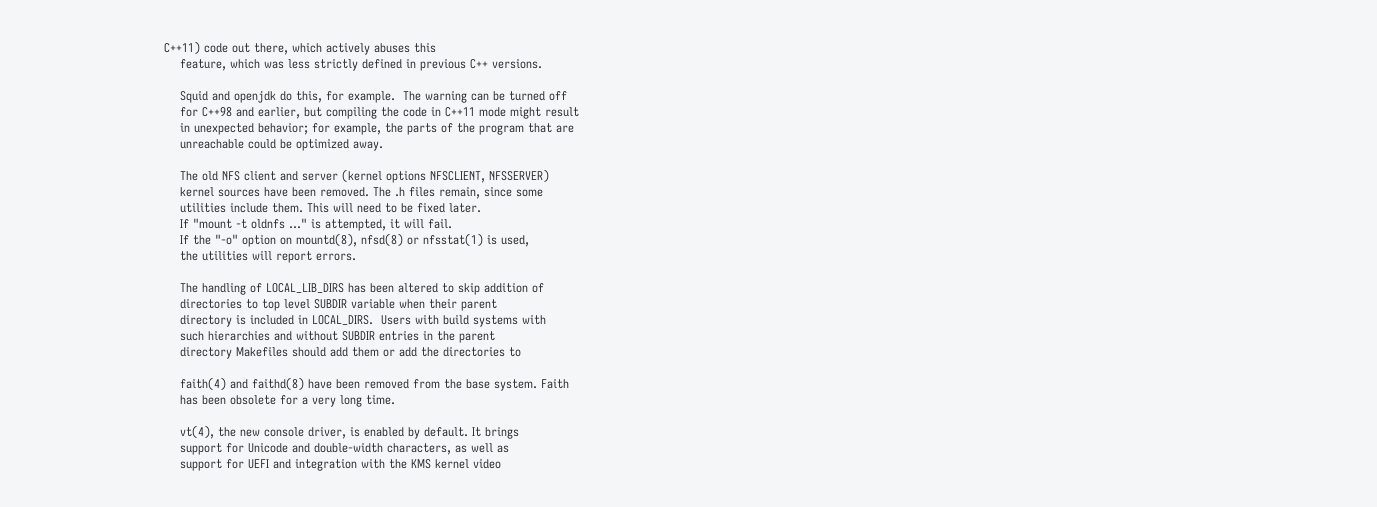C++11) code out there, which actively abuses this
    feature, which was less strictly defined in previous C++ versions.

    Squid and openjdk do this, for example.  The warning can be turned off
    for C++98 and earlier, but compiling the code in C++11 mode might result
    in unexpected behavior; for example, the parts of the program that are
    unreachable could be optimized away.

    The old NFS client and server (kernel options NFSCLIENT, NFSSERVER)
    kernel sources have been removed. The .h files remain, since some
    utilities include them. This will need to be fixed later.
    If "mount -t oldnfs ..." is attempted, it will fail.
    If the "-o" option on mountd(8), nfsd(8) or nfsstat(1) is used,
    the utilities will report errors.

    The handling of LOCAL_LIB_DIRS has been altered to skip addition of
    directories to top level SUBDIR variable when their parent
    directory is included in LOCAL_DIRS.  Users with build systems with
    such hierarchies and without SUBDIR entries in the parent
    directory Makefiles should add them or add the directories to

    faith(4) and faithd(8) have been removed from the base system. Faith
    has been obsolete for a very long time.

    vt(4), the new console driver, is enabled by default. It brings
    support for Unicode and double-width characters, as well as
    support for UEFI and integration with the KMS kernel video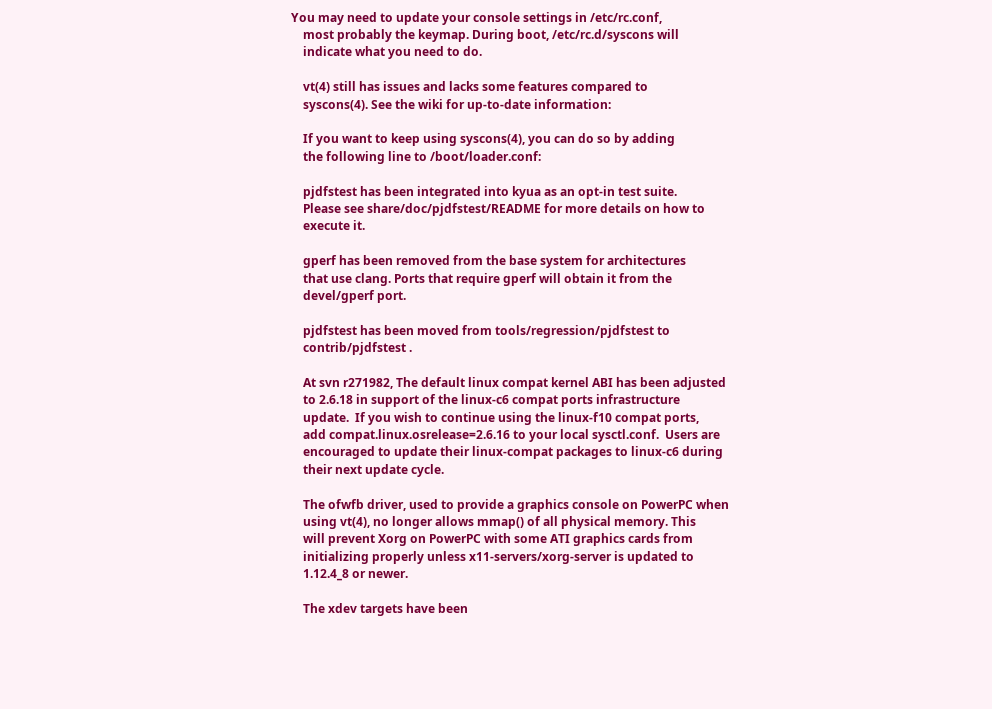You may need to update your console settings in /etc/rc.conf,
    most probably the keymap. During boot, /etc/rc.d/syscons will
    indicate what you need to do.

    vt(4) still has issues and lacks some features compared to
    syscons(4). See the wiki for up-to-date information:

    If you want to keep using syscons(4), you can do so by adding
    the following line to /boot/loader.conf:

    pjdfstest has been integrated into kyua as an opt-in test suite.
    Please see share/doc/pjdfstest/README for more details on how to
    execute it.

    gperf has been removed from the base system for architectures
    that use clang. Ports that require gperf will obtain it from the
    devel/gperf port.

    pjdfstest has been moved from tools/regression/pjdfstest to
    contrib/pjdfstest .

    At svn r271982, The default linux compat kernel ABI has been adjusted
    to 2.6.18 in support of the linux-c6 compat ports infrastructure
    update.  If you wish to continue using the linux-f10 compat ports,
    add compat.linux.osrelease=2.6.16 to your local sysctl.conf.  Users are
    encouraged to update their linux-compat packages to linux-c6 during
    their next update cycle.

    The ofwfb driver, used to provide a graphics console on PowerPC when
    using vt(4), no longer allows mmap() of all physical memory. This
    will prevent Xorg on PowerPC with some ATI graphics cards from
    initializing properly unless x11-servers/xorg-server is updated to
    1.12.4_8 or newer.

    The xdev targets have been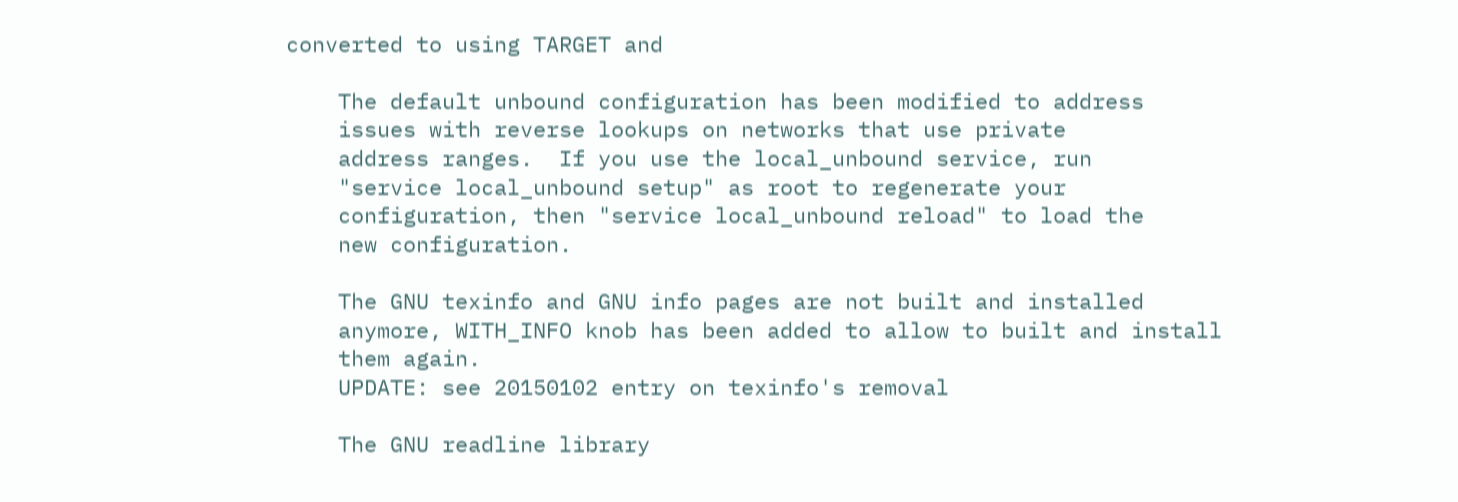converted to using TARGET and

    The default unbound configuration has been modified to address
    issues with reverse lookups on networks that use private
    address ranges.  If you use the local_unbound service, run
    "service local_unbound setup" as root to regenerate your
    configuration, then "service local_unbound reload" to load the
    new configuration.

    The GNU texinfo and GNU info pages are not built and installed
    anymore, WITH_INFO knob has been added to allow to built and install
    them again.
    UPDATE: see 20150102 entry on texinfo's removal

    The GNU readline library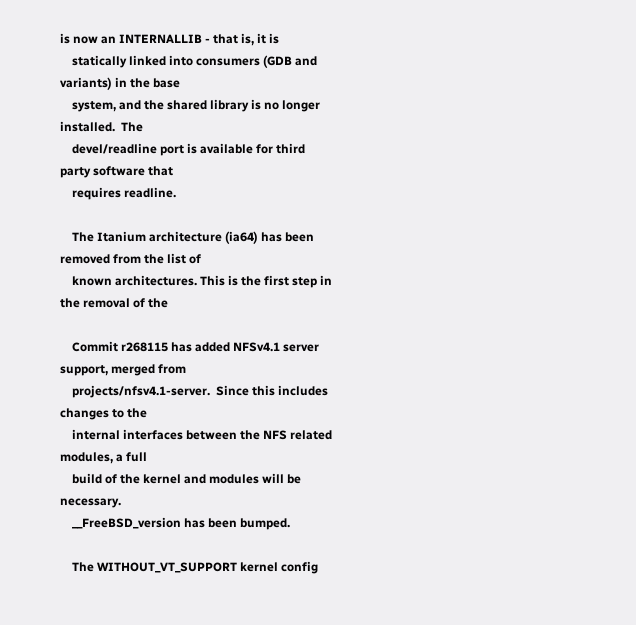is now an INTERNALLIB - that is, it is
    statically linked into consumers (GDB and variants) in the base
    system, and the shared library is no longer installed.  The
    devel/readline port is available for third party software that
    requires readline.

    The Itanium architecture (ia64) has been removed from the list of
    known architectures. This is the first step in the removal of the

    Commit r268115 has added NFSv4.1 server support, merged from
    projects/nfsv4.1-server.  Since this includes changes to the
    internal interfaces between the NFS related modules, a full
    build of the kernel and modules will be necessary.
    __FreeBSD_version has been bumped.

    The WITHOUT_VT_SUPPORT kernel config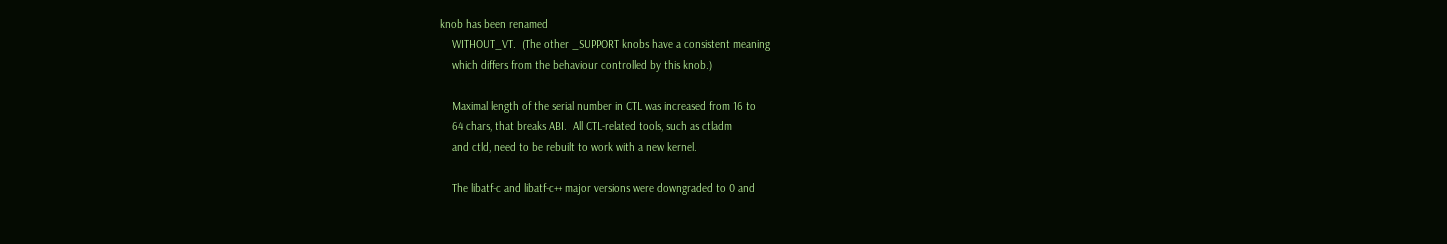knob has been renamed
    WITHOUT_VT.  (The other _SUPPORT knobs have a consistent meaning
    which differs from the behaviour controlled by this knob.)

    Maximal length of the serial number in CTL was increased from 16 to
    64 chars, that breaks ABI.  All CTL-related tools, such as ctladm
    and ctld, need to be rebuilt to work with a new kernel.

    The libatf-c and libatf-c++ major versions were downgraded to 0 and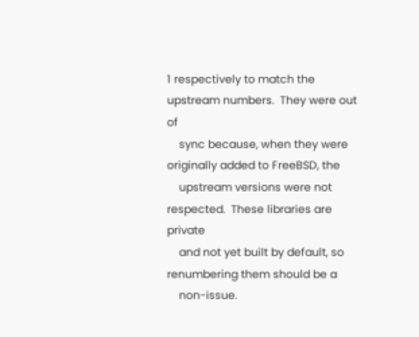1 respectively to match the upstream numbers.  They were out of
    sync because, when they were originally added to FreeBSD, the
    upstream versions were not respected.  These libraries are private
    and not yet built by default, so renumbering them should be a
    non-issue.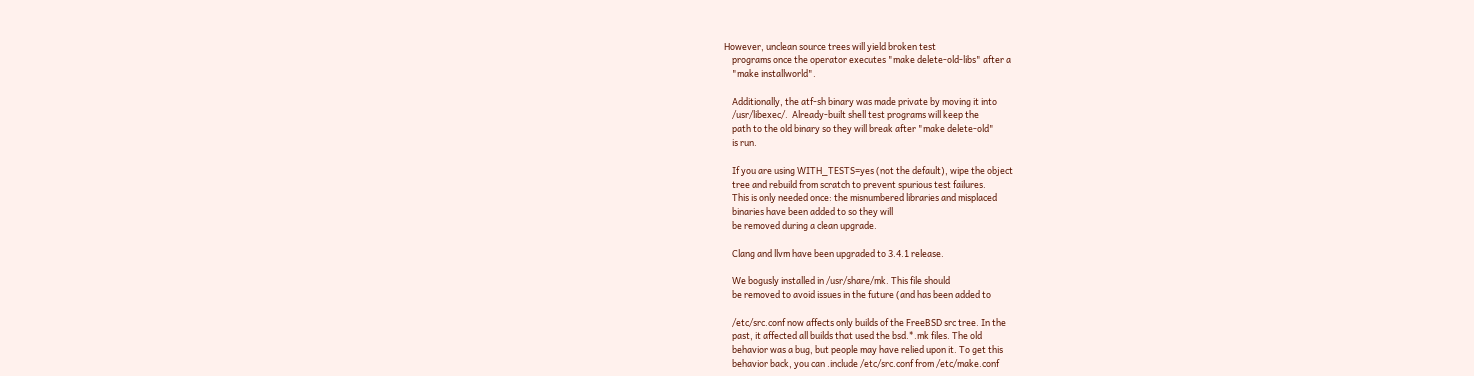However, unclean source trees will yield broken test
    programs once the operator executes "make delete-old-libs" after a
    "make installworld".

    Additionally, the atf-sh binary was made private by moving it into
    /usr/libexec/.  Already-built shell test programs will keep the
    path to the old binary so they will break after "make delete-old"
    is run.

    If you are using WITH_TESTS=yes (not the default), wipe the object
    tree and rebuild from scratch to prevent spurious test failures.
    This is only needed once: the misnumbered libraries and misplaced
    binaries have been added to so they will
    be removed during a clean upgrade.

    Clang and llvm have been upgraded to 3.4.1 release.

    We bogusly installed in /usr/share/mk. This file should
    be removed to avoid issues in the future (and has been added to

    /etc/src.conf now affects only builds of the FreeBSD src tree. In the
    past, it affected all builds that used the bsd.*.mk files. The old
    behavior was a bug, but people may have relied upon it. To get this
    behavior back, you can .include /etc/src.conf from /etc/make.conf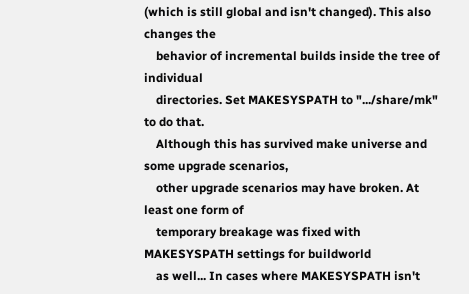(which is still global and isn't changed). This also changes the
    behavior of incremental builds inside the tree of individual
    directories. Set MAKESYSPATH to ".../share/mk" to do that.
    Although this has survived make universe and some upgrade scenarios,
    other upgrade scenarios may have broken. At least one form of
    temporary breakage was fixed with MAKESYSPATH settings for buildworld
    as well... In cases where MAKESYSPATH isn't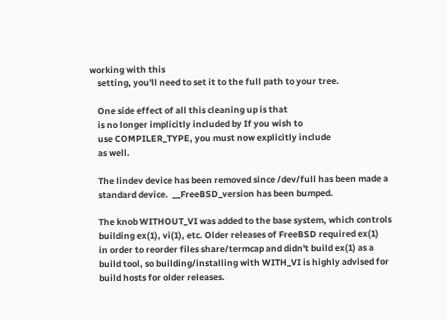working with this
    setting, you'll need to set it to the full path to your tree.

    One side effect of all this cleaning up is that
    is no longer implicitly included by If you wish to
    use COMPILER_TYPE, you must now explicitly include
    as well.

    The lindev device has been removed since /dev/full has been made a
    standard device.  __FreeBSD_version has been bumped.

    The knob WITHOUT_VI was added to the base system, which controls
    building ex(1), vi(1), etc. Older releases of FreeBSD required ex(1)
    in order to reorder files share/termcap and didn't build ex(1) as a
    build tool, so building/installing with WITH_VI is highly advised for
    build hosts for older releases.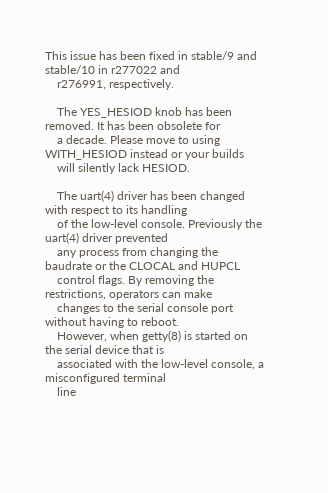This issue has been fixed in stable/9 and stable/10 in r277022 and
    r276991, respectively.

    The YES_HESIOD knob has been removed. It has been obsolete for
    a decade. Please move to using WITH_HESIOD instead or your builds
    will silently lack HESIOD.

    The uart(4) driver has been changed with respect to its handling
    of the low-level console. Previously the uart(4) driver prevented
    any process from changing the baudrate or the CLOCAL and HUPCL
    control flags. By removing the restrictions, operators can make
    changes to the serial console port without having to reboot.
    However, when getty(8) is started on the serial device that is
    associated with the low-level console, a misconfigured terminal
    line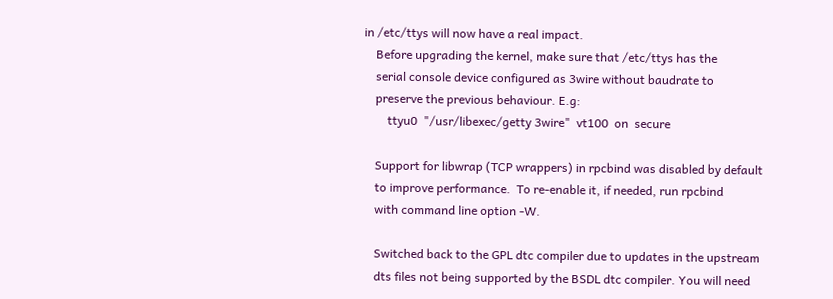in /etc/ttys will now have a real impact.
    Before upgrading the kernel, make sure that /etc/ttys has the
    serial console device configured as 3wire without baudrate to
    preserve the previous behaviour. E.g:
        ttyu0  "/usr/libexec/getty 3wire"  vt100  on  secure

    Support for libwrap (TCP wrappers) in rpcbind was disabled by default
    to improve performance.  To re-enable it, if needed, run rpcbind
    with command line option -W.

    Switched back to the GPL dtc compiler due to updates in the upstream
    dts files not being supported by the BSDL dtc compiler. You will need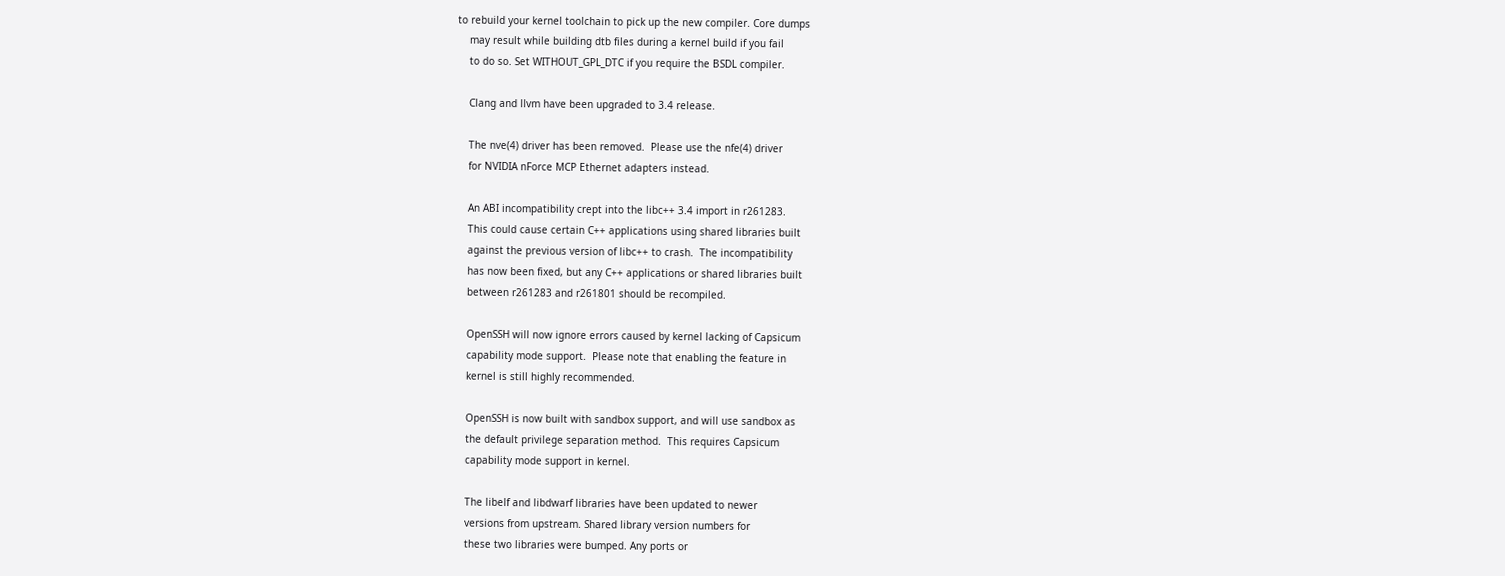to rebuild your kernel toolchain to pick up the new compiler. Core dumps
    may result while building dtb files during a kernel build if you fail
    to do so. Set WITHOUT_GPL_DTC if you require the BSDL compiler.

    Clang and llvm have been upgraded to 3.4 release.

    The nve(4) driver has been removed.  Please use the nfe(4) driver
    for NVIDIA nForce MCP Ethernet adapters instead.

    An ABI incompatibility crept into the libc++ 3.4 import in r261283.
    This could cause certain C++ applications using shared libraries built
    against the previous version of libc++ to crash.  The incompatibility
    has now been fixed, but any C++ applications or shared libraries built
    between r261283 and r261801 should be recompiled.

    OpenSSH will now ignore errors caused by kernel lacking of Capsicum
    capability mode support.  Please note that enabling the feature in
    kernel is still highly recommended.

    OpenSSH is now built with sandbox support, and will use sandbox as
    the default privilege separation method.  This requires Capsicum
    capability mode support in kernel.

    The libelf and libdwarf libraries have been updated to newer
    versions from upstream. Shared library version numbers for
    these two libraries were bumped. Any ports or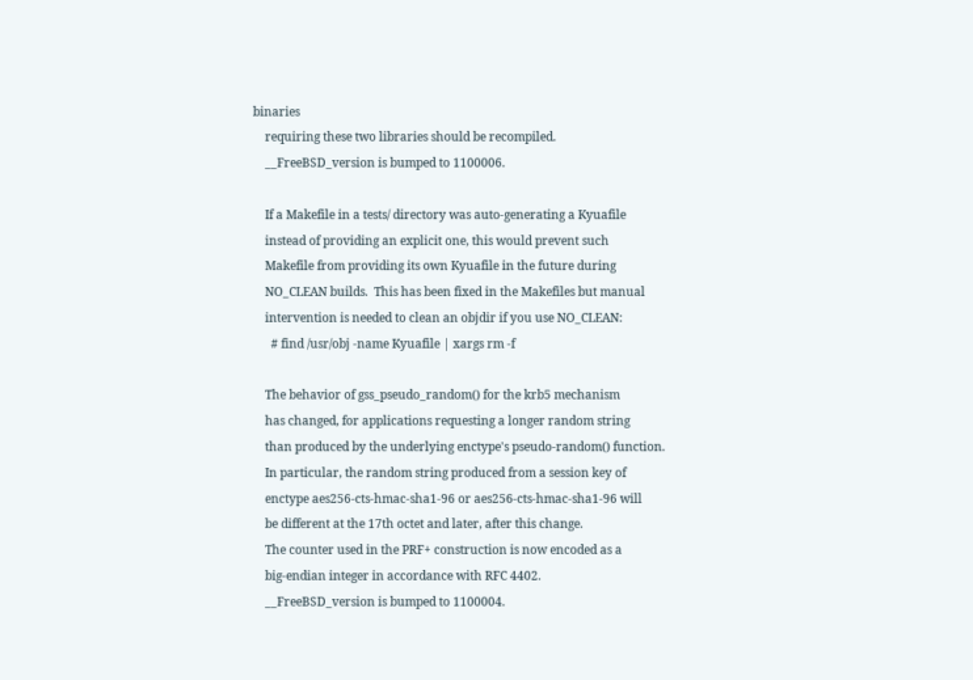binaries
    requiring these two libraries should be recompiled.
    __FreeBSD_version is bumped to 1100006.

    If a Makefile in a tests/ directory was auto-generating a Kyuafile
    instead of providing an explicit one, this would prevent such
    Makefile from providing its own Kyuafile in the future during
    NO_CLEAN builds.  This has been fixed in the Makefiles but manual
    intervention is needed to clean an objdir if you use NO_CLEAN:
      # find /usr/obj -name Kyuafile | xargs rm -f

    The behavior of gss_pseudo_random() for the krb5 mechanism
    has changed, for applications requesting a longer random string
    than produced by the underlying enctype's pseudo-random() function.
    In particular, the random string produced from a session key of
    enctype aes256-cts-hmac-sha1-96 or aes256-cts-hmac-sha1-96 will
    be different at the 17th octet and later, after this change.
    The counter used in the PRF+ construction is now encoded as a
    big-endian integer in accordance with RFC 4402.
    __FreeBSD_version is bumped to 1100004.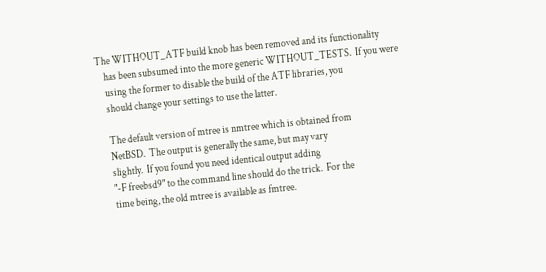The WITHOUT_ATF build knob has been removed and its functionality
    has been subsumed into the more generic WITHOUT_TESTS.  If you were
    using the former to disable the build of the ATF libraries, you
    should change your settings to use the latter.

    The default version of mtree is nmtree which is obtained from
    NetBSD.  The output is generally the same, but may vary
    slightly.  If you found you need identical output adding
    "-F freebsd9" to the command line should do the trick.  For the
    time being, the old mtree is available as fmtree.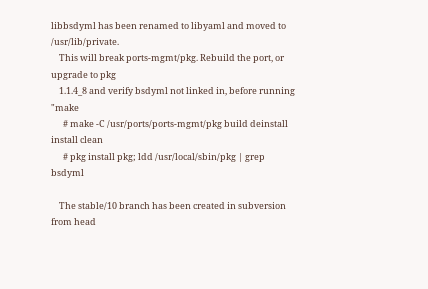libbsdyml has been renamed to libyaml and moved to /usr/lib/private.
    This will break ports-mgmt/pkg. Rebuild the port, or upgrade to pkg
    1.1.4_8 and verify bsdyml not linked in, before running "make
      # make -C /usr/ports/ports-mgmt/pkg build deinstall install clean
      # pkg install pkg; ldd /usr/local/sbin/pkg | grep bsdyml

    The stable/10 branch has been created in subversion from head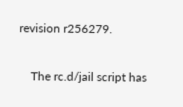revision r256279.

    The rc.d/jail script has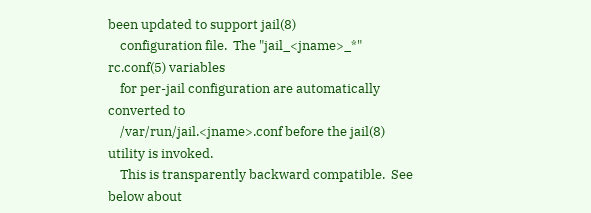been updated to support jail(8)
    configuration file.  The "jail_<jname>_*" rc.conf(5) variables
    for per-jail configuration are automatically converted to
    /var/run/jail.<jname>.conf before the jail(8) utility is invoked.
    This is transparently backward compatible.  See below about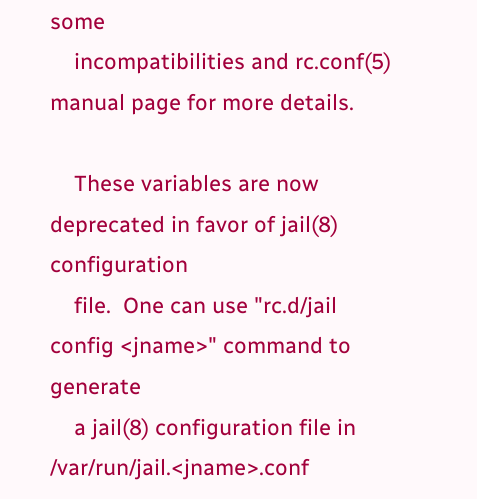some
    incompatibilities and rc.conf(5) manual page for more details.

    These variables are now deprecated in favor of jail(8) configuration
    file.  One can use "rc.d/jail config <jname>" command to generate
    a jail(8) configuration file in /var/run/jail.<jname>.conf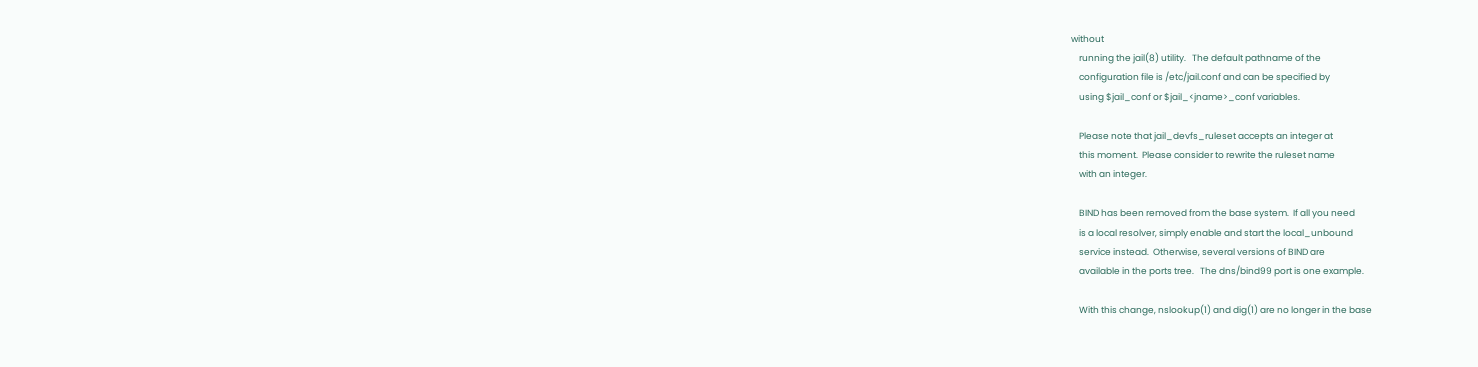without
    running the jail(8) utility.   The default pathname of the
    configuration file is /etc/jail.conf and can be specified by
    using $jail_conf or $jail_<jname>_conf variables.

    Please note that jail_devfs_ruleset accepts an integer at
    this moment.  Please consider to rewrite the ruleset name
    with an integer.

    BIND has been removed from the base system.  If all you need
    is a local resolver, simply enable and start the local_unbound
    service instead.  Otherwise, several versions of BIND are
    available in the ports tree.   The dns/bind99 port is one example.

    With this change, nslookup(1) and dig(1) are no longer in the base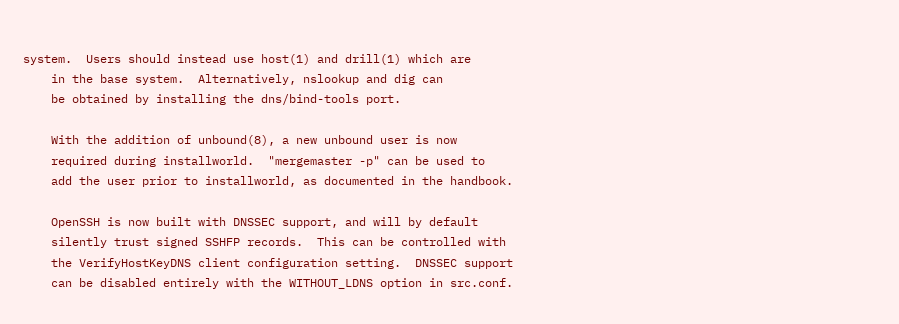system.  Users should instead use host(1) and drill(1) which are
    in the base system.  Alternatively, nslookup and dig can
    be obtained by installing the dns/bind-tools port.

    With the addition of unbound(8), a new unbound user is now
    required during installworld.  "mergemaster -p" can be used to
    add the user prior to installworld, as documented in the handbook.

    OpenSSH is now built with DNSSEC support, and will by default
    silently trust signed SSHFP records.  This can be controlled with
    the VerifyHostKeyDNS client configuration setting.  DNSSEC support
    can be disabled entirely with the WITHOUT_LDNS option in src.conf.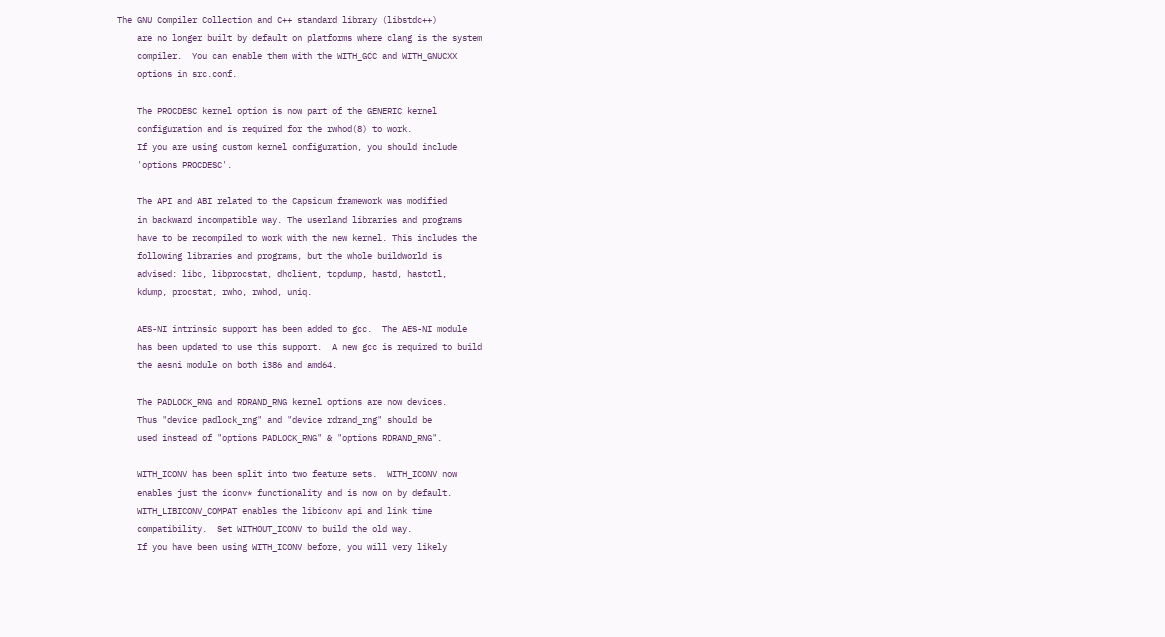The GNU Compiler Collection and C++ standard library (libstdc++)
    are no longer built by default on platforms where clang is the system
    compiler.  You can enable them with the WITH_GCC and WITH_GNUCXX
    options in src.conf.

    The PROCDESC kernel option is now part of the GENERIC kernel
    configuration and is required for the rwhod(8) to work.
    If you are using custom kernel configuration, you should include
    'options PROCDESC'.

    The API and ABI related to the Capsicum framework was modified
    in backward incompatible way. The userland libraries and programs
    have to be recompiled to work with the new kernel. This includes the
    following libraries and programs, but the whole buildworld is
    advised: libc, libprocstat, dhclient, tcpdump, hastd, hastctl,
    kdump, procstat, rwho, rwhod, uniq.

    AES-NI intrinsic support has been added to gcc.  The AES-NI module
    has been updated to use this support.  A new gcc is required to build
    the aesni module on both i386 and amd64.

    The PADLOCK_RNG and RDRAND_RNG kernel options are now devices.
    Thus "device padlock_rng" and "device rdrand_rng" should be
    used instead of "options PADLOCK_RNG" & "options RDRAND_RNG".

    WITH_ICONV has been split into two feature sets.  WITH_ICONV now
    enables just the iconv* functionality and is now on by default.
    WITH_LIBICONV_COMPAT enables the libiconv api and link time
    compatibility.  Set WITHOUT_ICONV to build the old way.
    If you have been using WITH_ICONV before, you will very likely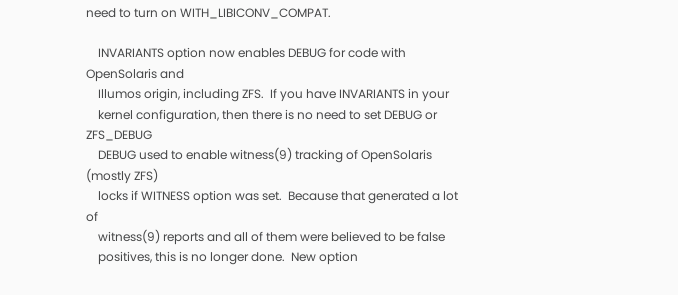need to turn on WITH_LIBICONV_COMPAT.

    INVARIANTS option now enables DEBUG for code with OpenSolaris and
    Illumos origin, including ZFS.  If you have INVARIANTS in your
    kernel configuration, then there is no need to set DEBUG or ZFS_DEBUG
    DEBUG used to enable witness(9) tracking of OpenSolaris (mostly ZFS)
    locks if WITNESS option was set.  Because that generated a lot of
    witness(9) reports and all of them were believed to be false
    positives, this is no longer done.  New option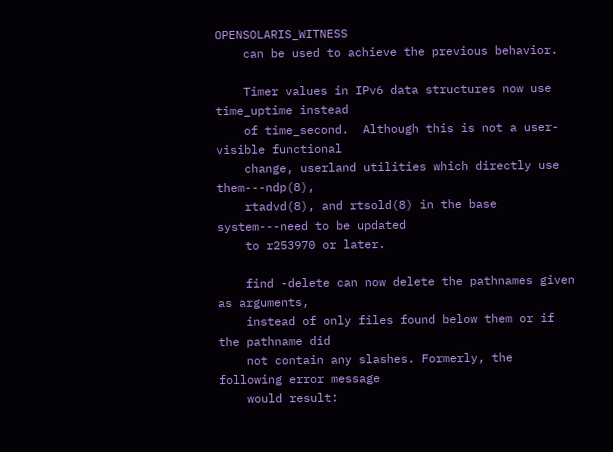OPENSOLARIS_WITNESS
    can be used to achieve the previous behavior.

    Timer values in IPv6 data structures now use time_uptime instead
    of time_second.  Although this is not a user-visible functional
    change, userland utilities which directly use them---ndp(8),
    rtadvd(8), and rtsold(8) in the base system---need to be updated
    to r253970 or later.

    find -delete can now delete the pathnames given as arguments,
    instead of only files found below them or if the pathname did
    not contain any slashes. Formerly, the following error message
    would result: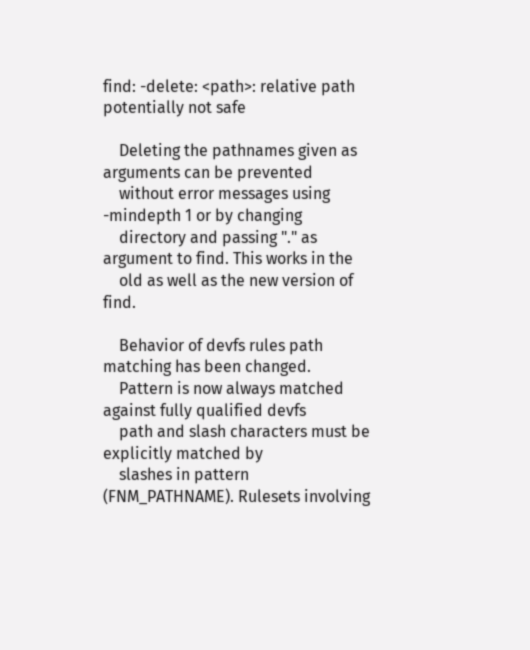find: -delete: <path>: relative path potentially not safe

    Deleting the pathnames given as arguments can be prevented
    without error messages using -mindepth 1 or by changing
    directory and passing "." as argument to find. This works in the
    old as well as the new version of find.

    Behavior of devfs rules path matching has been changed.
    Pattern is now always matched against fully qualified devfs
    path and slash characters must be explicitly matched by
    slashes in pattern (FNM_PATHNAME). Rulesets involving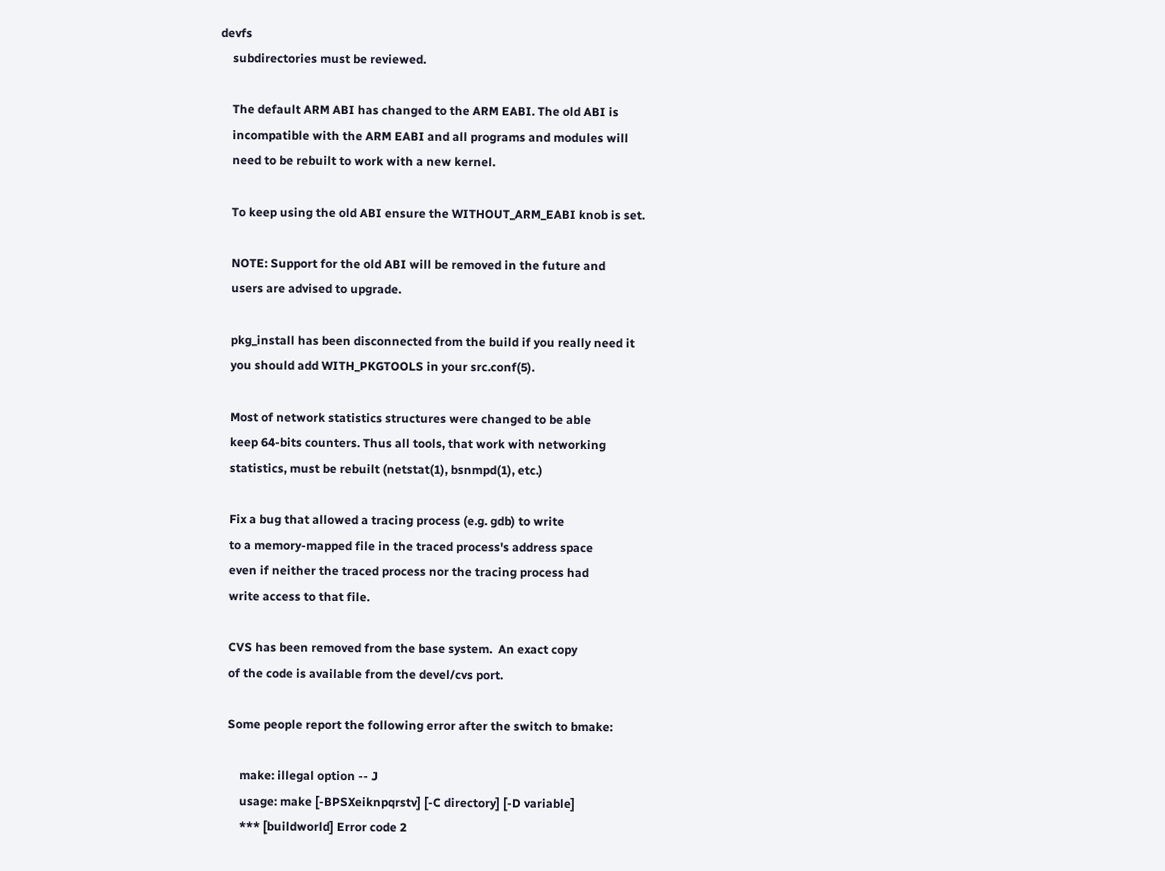devfs
    subdirectories must be reviewed.

    The default ARM ABI has changed to the ARM EABI. The old ABI is
    incompatible with the ARM EABI and all programs and modules will
    need to be rebuilt to work with a new kernel.

    To keep using the old ABI ensure the WITHOUT_ARM_EABI knob is set.

    NOTE: Support for the old ABI will be removed in the future and
    users are advised to upgrade.

    pkg_install has been disconnected from the build if you really need it
    you should add WITH_PKGTOOLS in your src.conf(5).

    Most of network statistics structures were changed to be able
    keep 64-bits counters. Thus all tools, that work with networking
    statistics, must be rebuilt (netstat(1), bsnmpd(1), etc.)

    Fix a bug that allowed a tracing process (e.g. gdb) to write
    to a memory-mapped file in the traced process's address space
    even if neither the traced process nor the tracing process had
    write access to that file.

    CVS has been removed from the base system.  An exact copy
    of the code is available from the devel/cvs port.

    Some people report the following error after the switch to bmake:

        make: illegal option -- J
        usage: make [-BPSXeiknpqrstv] [-C directory] [-D variable]
        *** [buildworld] Error code 2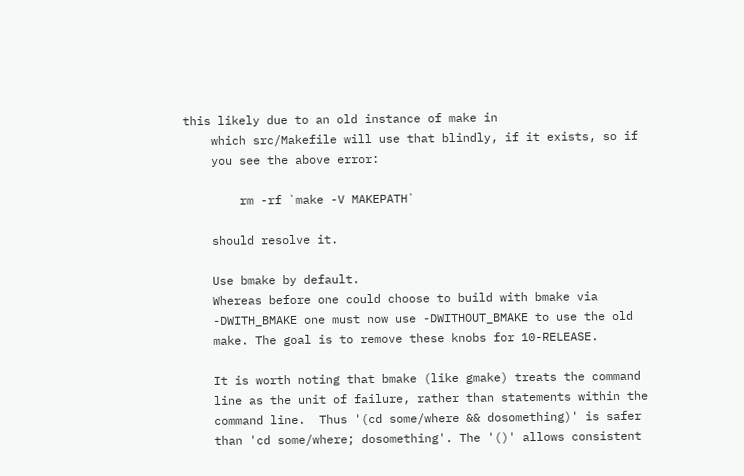this likely due to an old instance of make in
    which src/Makefile will use that blindly, if it exists, so if
    you see the above error:

        rm -rf `make -V MAKEPATH`

    should resolve it.

    Use bmake by default.
    Whereas before one could choose to build with bmake via
    -DWITH_BMAKE one must now use -DWITHOUT_BMAKE to use the old
    make. The goal is to remove these knobs for 10-RELEASE.

    It is worth noting that bmake (like gmake) treats the command
    line as the unit of failure, rather than statements within the
    command line.  Thus '(cd some/where && dosomething)' is safer
    than 'cd some/where; dosomething'. The '()' allows consistent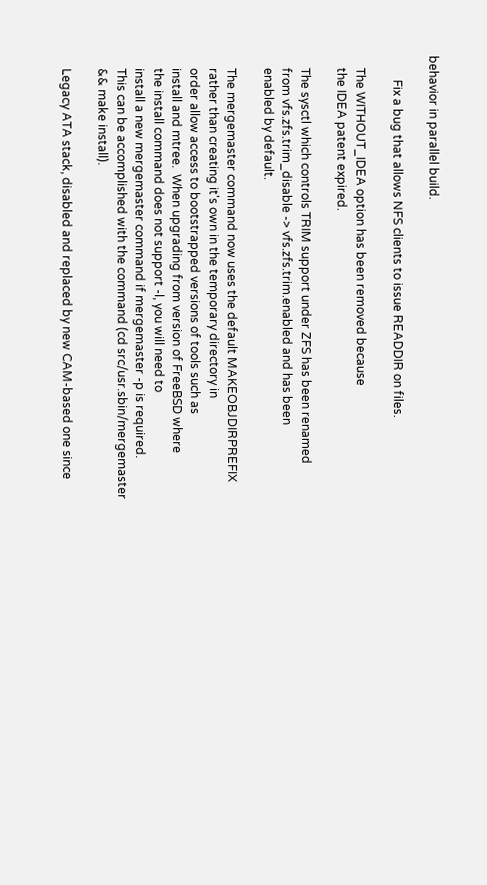behavior in parallel build.

        Fix a bug that allows NFS clients to issue READDIR on files.

    The WITHOUT_IDEA option has been removed because
    the IDEA patent expired.

    The sysctl which controls TRIM support under ZFS has been renamed
    from vfs.zfs.trim_disable -> vfs.zfs.trim.enabled and has been
    enabled by default.

    The mergemaster command now uses the default MAKEOBJDIRPREFIX
    rather than creating it's own in the temporary directory in
    order allow access to bootstrapped versions of tools such as
    install and mtree.  When upgrading from version of FreeBSD where
    the install command does not support -l, you will need to
    install a new mergemaster command if mergemaster -p is required.
    This can be accomplished with the command (cd src/usr.sbin/mergemaster
    && make install).

    Legacy ATA stack, disabled and replaced by new CAM-based one since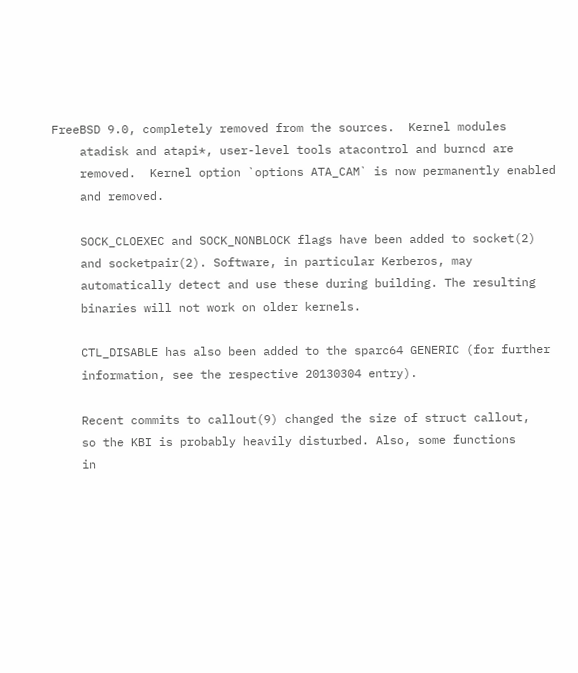FreeBSD 9.0, completely removed from the sources.  Kernel modules
    atadisk and atapi*, user-level tools atacontrol and burncd are
    removed.  Kernel option `options ATA_CAM` is now permanently enabled
    and removed.

    SOCK_CLOEXEC and SOCK_NONBLOCK flags have been added to socket(2)
    and socketpair(2). Software, in particular Kerberos, may
    automatically detect and use these during building. The resulting
    binaries will not work on older kernels.

    CTL_DISABLE has also been added to the sparc64 GENERIC (for further
    information, see the respective 20130304 entry).

    Recent commits to callout(9) changed the size of struct callout,
    so the KBI is probably heavily disturbed. Also, some functions
    in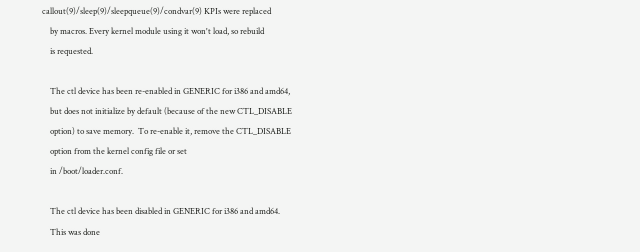callout(9)/sleep(9)/sleepqueue(9)/condvar(9) KPIs were replaced
    by macros. Every kernel module using it won't load, so rebuild
    is requested.

    The ctl device has been re-enabled in GENERIC for i386 and amd64,
    but does not initialize by default (because of the new CTL_DISABLE
    option) to save memory.  To re-enable it, remove the CTL_DISABLE
    option from the kernel config file or set
    in /boot/loader.conf.

    The ctl device has been disabled in GENERIC for i386 and amd64.
    This was done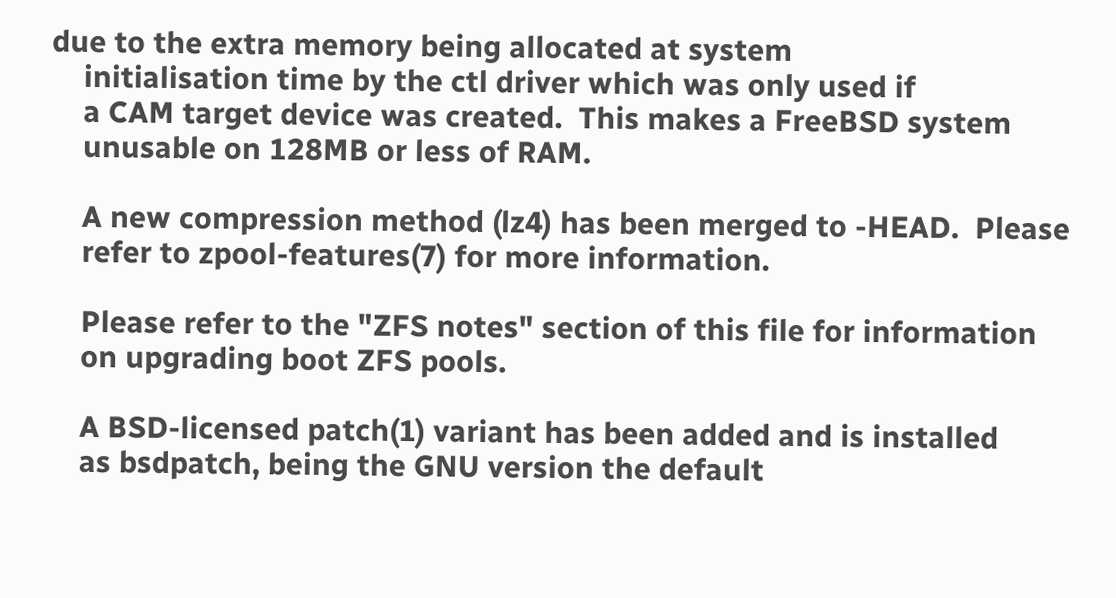due to the extra memory being allocated at system
    initialisation time by the ctl driver which was only used if
    a CAM target device was created.  This makes a FreeBSD system
    unusable on 128MB or less of RAM.

    A new compression method (lz4) has been merged to -HEAD.  Please
    refer to zpool-features(7) for more information.

    Please refer to the "ZFS notes" section of this file for information
    on upgrading boot ZFS pools.

    A BSD-licensed patch(1) variant has been added and is installed
    as bsdpatch, being the GNU version the default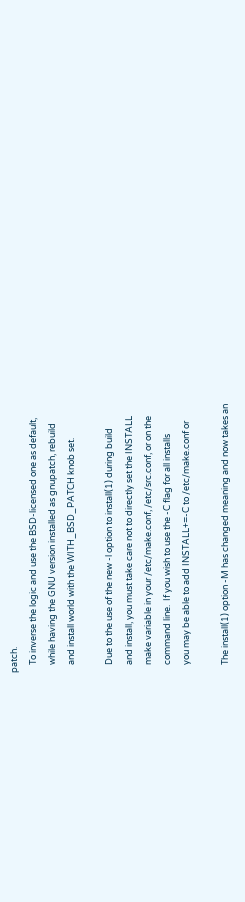patch.
    To inverse the logic and use the BSD-licensed one as default,
    while having the GNU version installed as gnupatch, rebuild
    and install world with the WITH_BSD_PATCH knob set.

    Due to the use of the new -l option to install(1) during build
    and install, you must take care not to directly set the INSTALL
    make variable in your /etc/make.conf, /etc/src.conf, or on the
    command line.  If you wish to use the -C flag for all installs
    you may be able to add INSTALL+=-C to /etc/make.conf or

    The install(1) option -M has changed meaning and now takes an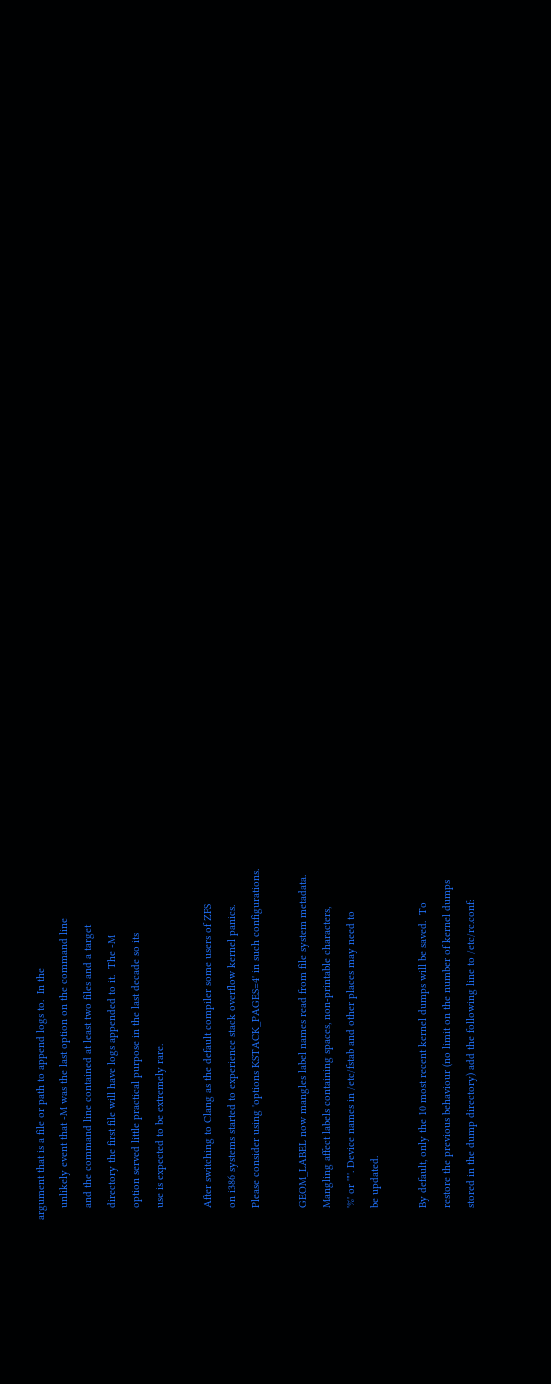argument that is a file or path to append logs to.  In the
    unlikely event that -M was the last option on the command line
    and the command line contained at least two files and a target
    directory the first file will have logs appended to it.  The -M
    option served little practical purpose in the last decade so its
    use is expected to be extremely rare.

    After switching to Clang as the default compiler some users of ZFS
    on i386 systems started to experience stack overflow kernel panics.
    Please consider using 'options KSTACK_PAGES=4' in such configurations.

    GEOM_LABEL now mangles label names read from file system metadata.
    Mangling affect labels containing spaces, non-printable characters,
    '%' or '"'. Device names in /etc/fstab and other places may need to
    be updated.

    By default, only the 10 most recent kernel dumps will be saved.  To
    restore the previous behaviour (no limit on the number of kernel dumps
    stored in the dump directory) add the following line to /etc/rc.conf: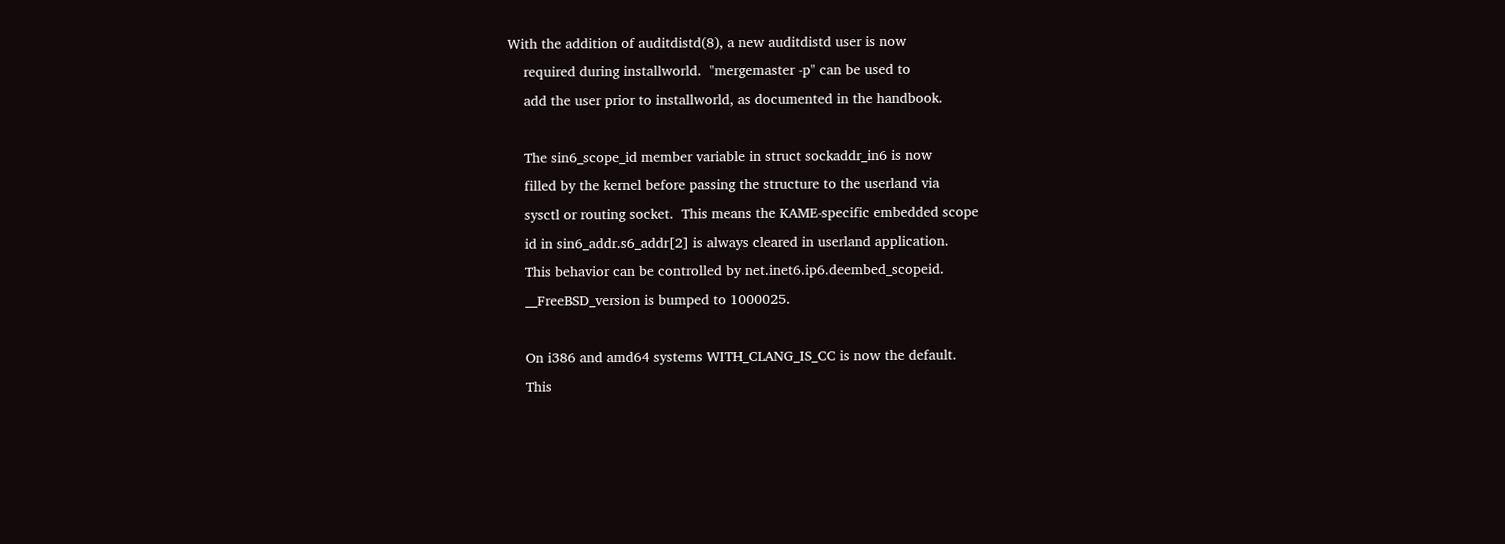With the addition of auditdistd(8), a new auditdistd user is now
    required during installworld.  "mergemaster -p" can be used to
    add the user prior to installworld, as documented in the handbook.

    The sin6_scope_id member variable in struct sockaddr_in6 is now
    filled by the kernel before passing the structure to the userland via
    sysctl or routing socket.  This means the KAME-specific embedded scope
    id in sin6_addr.s6_addr[2] is always cleared in userland application.
    This behavior can be controlled by net.inet6.ip6.deembed_scopeid.
    __FreeBSD_version is bumped to 1000025.

    On i386 and amd64 systems WITH_CLANG_IS_CC is now the default.
    This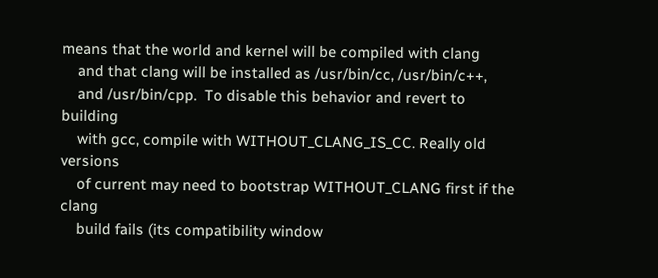means that the world and kernel will be compiled with clang
    and that clang will be installed as /usr/bin/cc, /usr/bin/c++,
    and /usr/bin/cpp.  To disable this behavior and revert to building
    with gcc, compile with WITHOUT_CLANG_IS_CC. Really old versions
    of current may need to bootstrap WITHOUT_CLANG first if the clang
    build fails (its compatibility window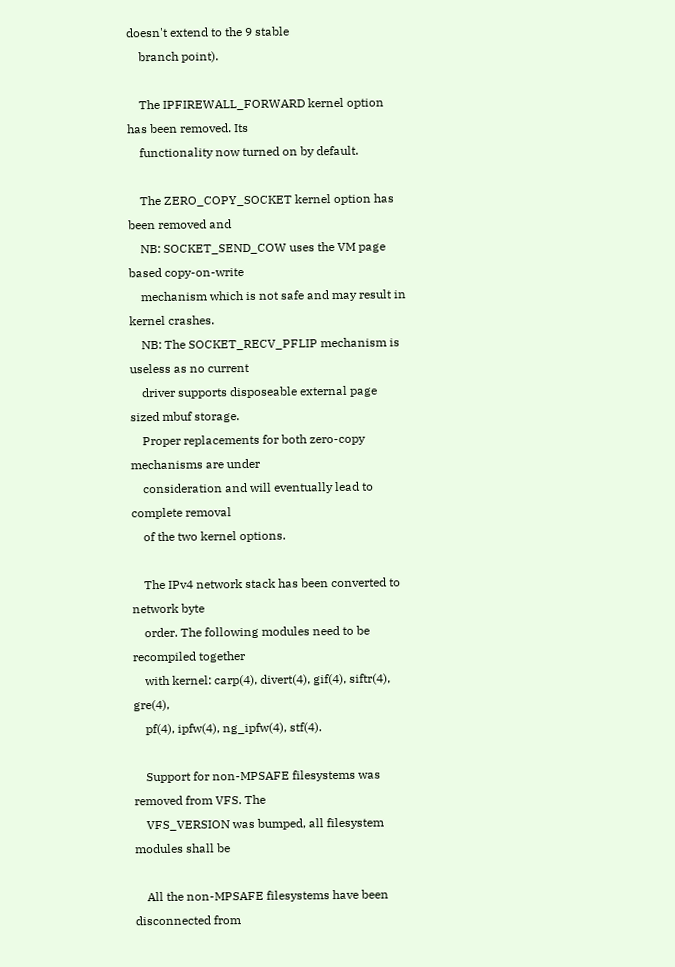doesn't extend to the 9 stable
    branch point).

    The IPFIREWALL_FORWARD kernel option has been removed. Its
    functionality now turned on by default.

    The ZERO_COPY_SOCKET kernel option has been removed and
    NB: SOCKET_SEND_COW uses the VM page based copy-on-write
    mechanism which is not safe and may result in kernel crashes.
    NB: The SOCKET_RECV_PFLIP mechanism is useless as no current
    driver supports disposeable external page sized mbuf storage.
    Proper replacements for both zero-copy mechanisms are under
    consideration and will eventually lead to complete removal
    of the two kernel options.

    The IPv4 network stack has been converted to network byte
    order. The following modules need to be recompiled together
    with kernel: carp(4), divert(4), gif(4), siftr(4), gre(4),
    pf(4), ipfw(4), ng_ipfw(4), stf(4).

    Support for non-MPSAFE filesystems was removed from VFS. The
    VFS_VERSION was bumped, all filesystem modules shall be

    All the non-MPSAFE filesystems have been disconnected from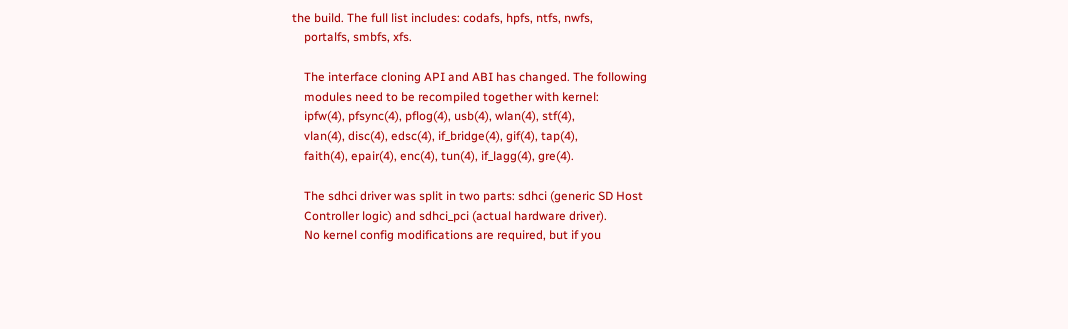the build. The full list includes: codafs, hpfs, ntfs, nwfs,
    portalfs, smbfs, xfs.

    The interface cloning API and ABI has changed. The following
    modules need to be recompiled together with kernel:
    ipfw(4), pfsync(4), pflog(4), usb(4), wlan(4), stf(4),
    vlan(4), disc(4), edsc(4), if_bridge(4), gif(4), tap(4),
    faith(4), epair(4), enc(4), tun(4), if_lagg(4), gre(4).

    The sdhci driver was split in two parts: sdhci (generic SD Host
    Controller logic) and sdhci_pci (actual hardware driver).
    No kernel config modifications are required, but if you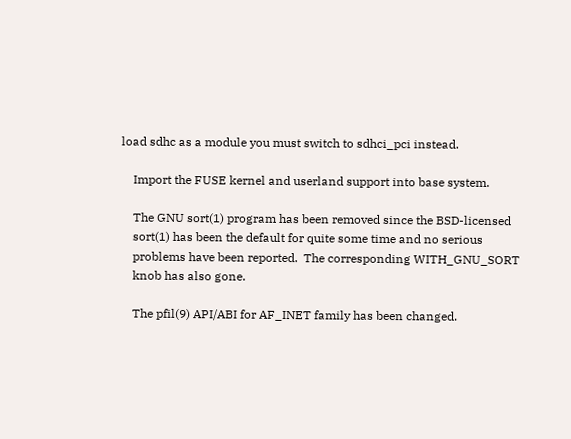load sdhc as a module you must switch to sdhci_pci instead.

    Import the FUSE kernel and userland support into base system.

    The GNU sort(1) program has been removed since the BSD-licensed
    sort(1) has been the default for quite some time and no serious
    problems have been reported.  The corresponding WITH_GNU_SORT
    knob has also gone.

    The pfil(9) API/ABI for AF_INET family has been changed.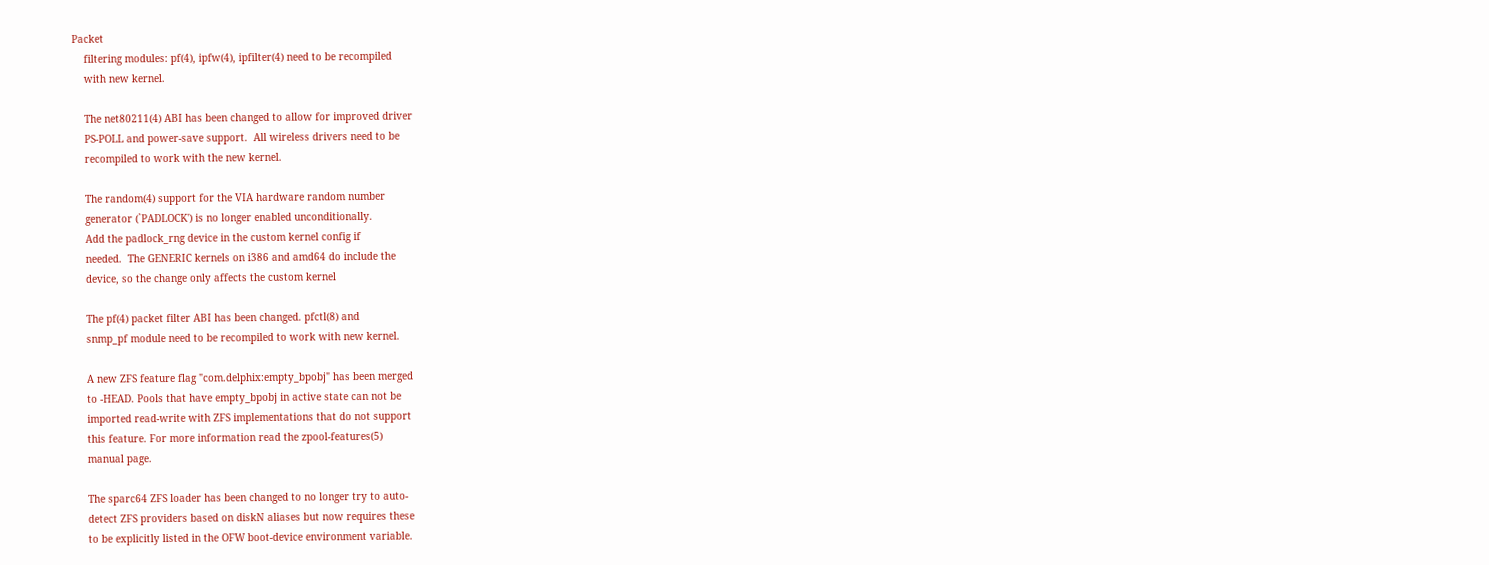Packet
    filtering modules: pf(4), ipfw(4), ipfilter(4) need to be recompiled
    with new kernel.

    The net80211(4) ABI has been changed to allow for improved driver
    PS-POLL and power-save support.  All wireless drivers need to be
    recompiled to work with the new kernel.

    The random(4) support for the VIA hardware random number
    generator (`PADLOCK') is no longer enabled unconditionally.
    Add the padlock_rng device in the custom kernel config if
    needed.  The GENERIC kernels on i386 and amd64 do include the
    device, so the change only affects the custom kernel

    The pf(4) packet filter ABI has been changed. pfctl(8) and
    snmp_pf module need to be recompiled to work with new kernel.

    A new ZFS feature flag "com.delphix:empty_bpobj" has been merged
    to -HEAD. Pools that have empty_bpobj in active state can not be
    imported read-write with ZFS implementations that do not support
    this feature. For more information read the zpool-features(5)
    manual page.

    The sparc64 ZFS loader has been changed to no longer try to auto-
    detect ZFS providers based on diskN aliases but now requires these
    to be explicitly listed in the OFW boot-device environment variable.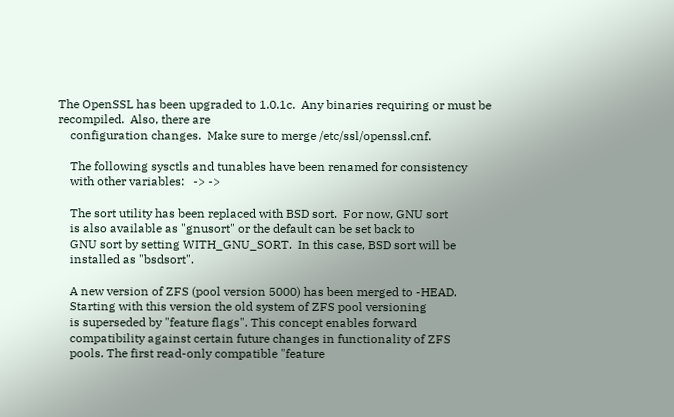The OpenSSL has been upgraded to 1.0.1c.  Any binaries requiring or must be recompiled.  Also, there are
    configuration changes.  Make sure to merge /etc/ssl/openssl.cnf.

    The following sysctls and tunables have been renamed for consistency
    with other variables:   -> ->

    The sort utility has been replaced with BSD sort.  For now, GNU sort
    is also available as "gnusort" or the default can be set back to
    GNU sort by setting WITH_GNU_SORT.  In this case, BSD sort will be
    installed as "bsdsort".

    A new version of ZFS (pool version 5000) has been merged to -HEAD.
    Starting with this version the old system of ZFS pool versioning
    is superseded by "feature flags". This concept enables forward
    compatibility against certain future changes in functionality of ZFS
    pools. The first read-only compatible "feature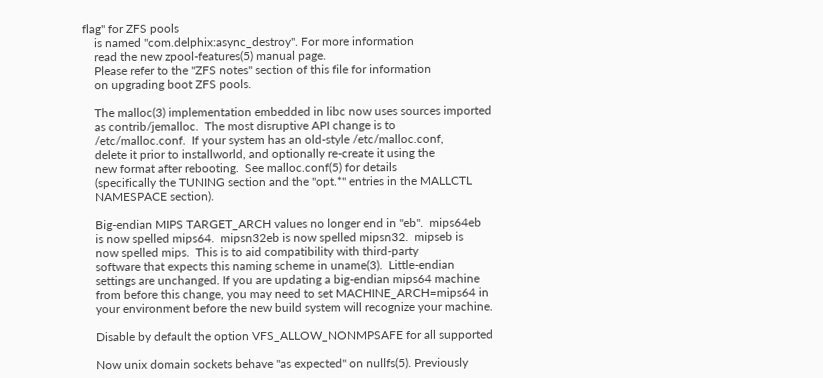flag" for ZFS pools
    is named "com.delphix:async_destroy". For more information
    read the new zpool-features(5) manual page.
    Please refer to the "ZFS notes" section of this file for information
    on upgrading boot ZFS pools.

    The malloc(3) implementation embedded in libc now uses sources imported
    as contrib/jemalloc.  The most disruptive API change is to
    /etc/malloc.conf.  If your system has an old-style /etc/malloc.conf,
    delete it prior to installworld, and optionally re-create it using the
    new format after rebooting.  See malloc.conf(5) for details
    (specifically the TUNING section and the "opt.*" entries in the MALLCTL
    NAMESPACE section).

    Big-endian MIPS TARGET_ARCH values no longer end in "eb".  mips64eb
    is now spelled mips64.  mipsn32eb is now spelled mipsn32.  mipseb is
    now spelled mips.  This is to aid compatibility with third-party
    software that expects this naming scheme in uname(3).  Little-endian
    settings are unchanged. If you are updating a big-endian mips64 machine
    from before this change, you may need to set MACHINE_ARCH=mips64 in
    your environment before the new build system will recognize your machine.

    Disable by default the option VFS_ALLOW_NONMPSAFE for all supported

    Now unix domain sockets behave "as expected" on nullfs(5). Previously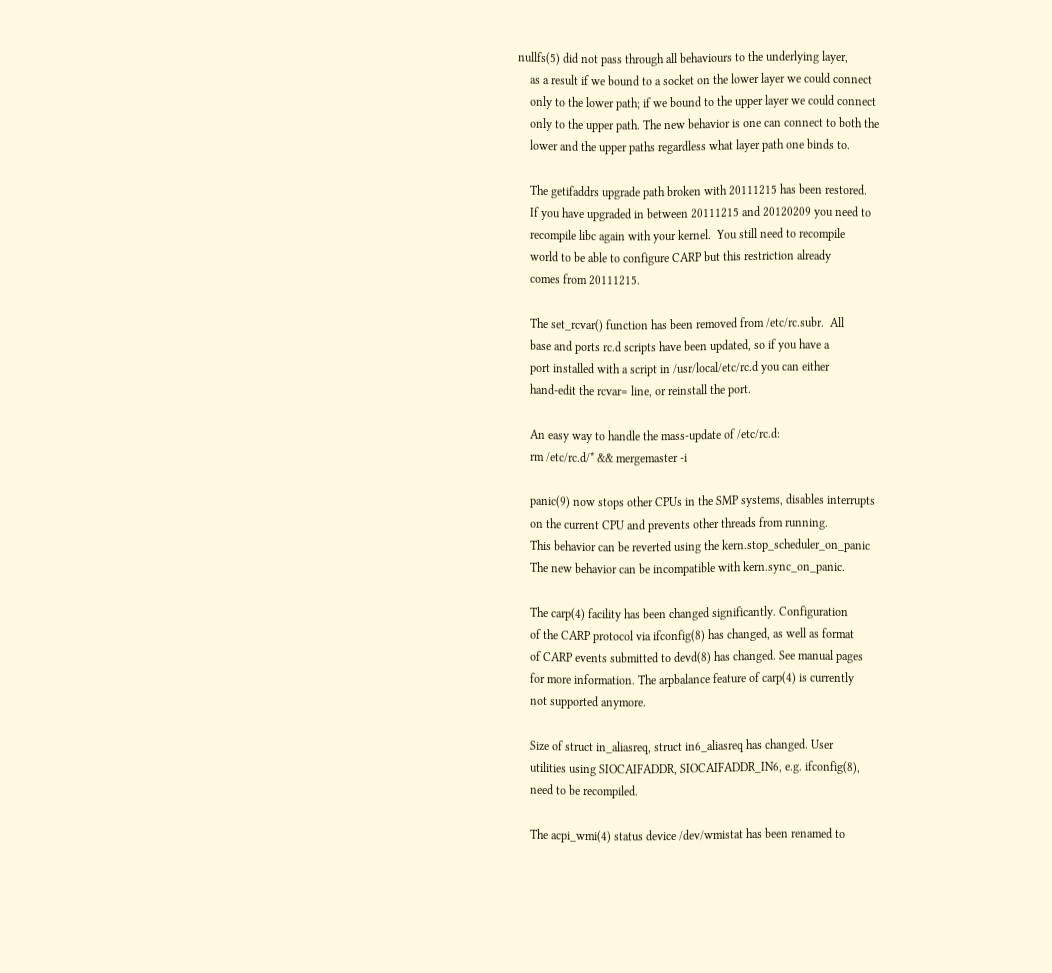nullfs(5) did not pass through all behaviours to the underlying layer,
    as a result if we bound to a socket on the lower layer we could connect
    only to the lower path; if we bound to the upper layer we could connect
    only to the upper path. The new behavior is one can connect to both the
    lower and the upper paths regardless what layer path one binds to.

    The getifaddrs upgrade path broken with 20111215 has been restored.
    If you have upgraded in between 20111215 and 20120209 you need to
    recompile libc again with your kernel.  You still need to recompile
    world to be able to configure CARP but this restriction already
    comes from 20111215.

    The set_rcvar() function has been removed from /etc/rc.subr.  All
    base and ports rc.d scripts have been updated, so if you have a
    port installed with a script in /usr/local/etc/rc.d you can either
    hand-edit the rcvar= line, or reinstall the port.

    An easy way to handle the mass-update of /etc/rc.d:
    rm /etc/rc.d/* && mergemaster -i

    panic(9) now stops other CPUs in the SMP systems, disables interrupts
    on the current CPU and prevents other threads from running.
    This behavior can be reverted using the kern.stop_scheduler_on_panic
    The new behavior can be incompatible with kern.sync_on_panic.

    The carp(4) facility has been changed significantly. Configuration
    of the CARP protocol via ifconfig(8) has changed, as well as format
    of CARP events submitted to devd(8) has changed. See manual pages
    for more information. The arpbalance feature of carp(4) is currently
    not supported anymore.

    Size of struct in_aliasreq, struct in6_aliasreq has changed. User
    utilities using SIOCAIFADDR, SIOCAIFADDR_IN6, e.g. ifconfig(8),
    need to be recompiled.

    The acpi_wmi(4) status device /dev/wmistat has been renamed to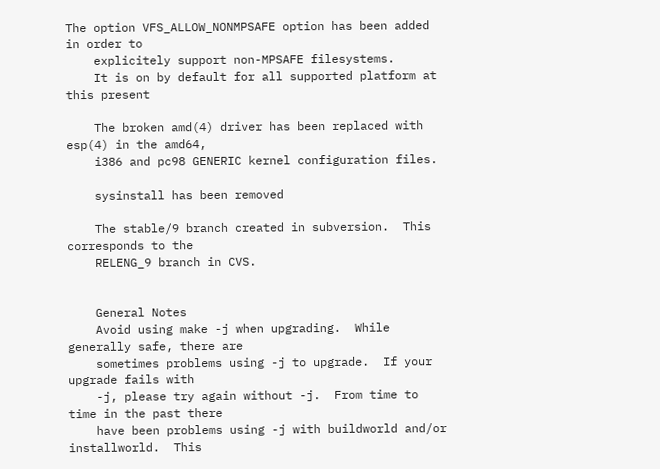The option VFS_ALLOW_NONMPSAFE option has been added in order to
    explicitely support non-MPSAFE filesystems.
    It is on by default for all supported platform at this present

    The broken amd(4) driver has been replaced with esp(4) in the amd64,
    i386 and pc98 GENERIC kernel configuration files.

    sysinstall has been removed

    The stable/9 branch created in subversion.  This corresponds to the
    RELENG_9 branch in CVS.


    General Notes
    Avoid using make -j when upgrading.  While generally safe, there are
    sometimes problems using -j to upgrade.  If your upgrade fails with
    -j, please try again without -j.  From time to time in the past there
    have been problems using -j with buildworld and/or installworld.  This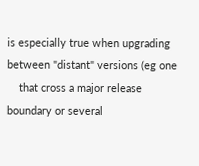is especially true when upgrading between "distant" versions (eg one
    that cross a major release boundary or several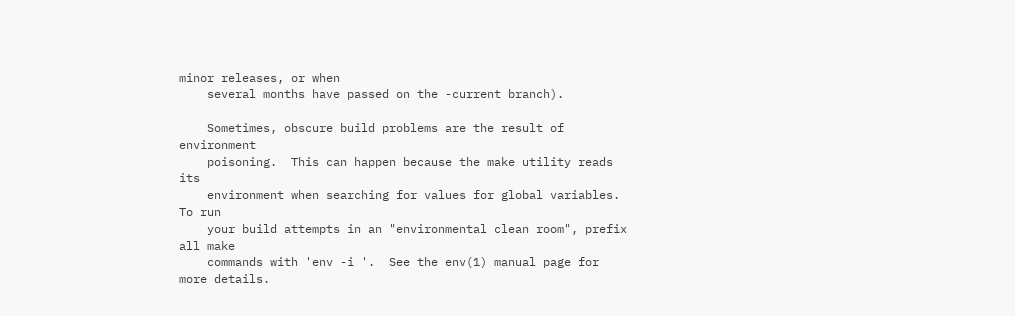minor releases, or when
    several months have passed on the -current branch).

    Sometimes, obscure build problems are the result of environment
    poisoning.  This can happen because the make utility reads its
    environment when searching for values for global variables.  To run
    your build attempts in an "environmental clean room", prefix all make
    commands with 'env -i '.  See the env(1) manual page for more details.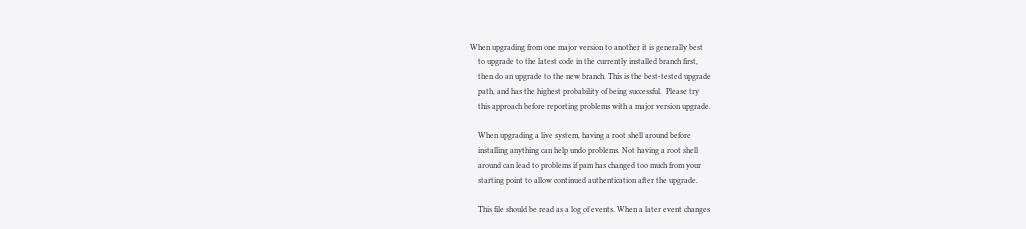When upgrading from one major version to another it is generally best
    to upgrade to the latest code in the currently installed branch first,
    then do an upgrade to the new branch. This is the best-tested upgrade
    path, and has the highest probability of being successful.  Please try
    this approach before reporting problems with a major version upgrade.

    When upgrading a live system, having a root shell around before
    installing anything can help undo problems. Not having a root shell
    around can lead to problems if pam has changed too much from your
    starting point to allow continued authentication after the upgrade.

    This file should be read as a log of events. When a later event changes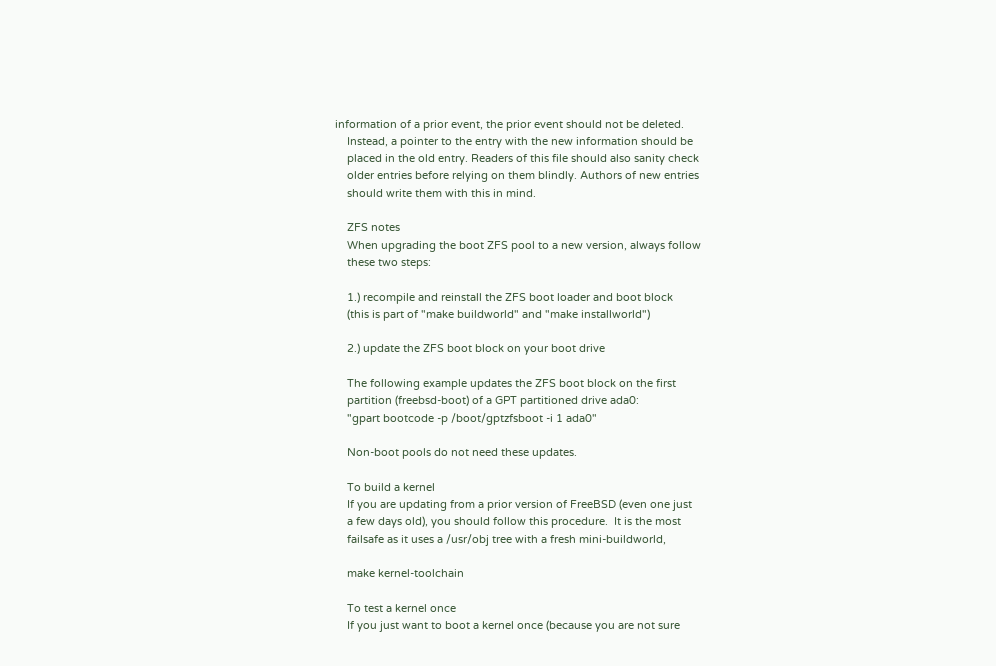information of a prior event, the prior event should not be deleted.
    Instead, a pointer to the entry with the new information should be
    placed in the old entry. Readers of this file should also sanity check
    older entries before relying on them blindly. Authors of new entries
    should write them with this in mind.

    ZFS notes
    When upgrading the boot ZFS pool to a new version, always follow
    these two steps:

    1.) recompile and reinstall the ZFS boot loader and boot block
    (this is part of "make buildworld" and "make installworld")

    2.) update the ZFS boot block on your boot drive

    The following example updates the ZFS boot block on the first
    partition (freebsd-boot) of a GPT partitioned drive ada0:
    "gpart bootcode -p /boot/gptzfsboot -i 1 ada0"

    Non-boot pools do not need these updates.

    To build a kernel
    If you are updating from a prior version of FreeBSD (even one just
    a few days old), you should follow this procedure.  It is the most
    failsafe as it uses a /usr/obj tree with a fresh mini-buildworld,

    make kernel-toolchain

    To test a kernel once
    If you just want to boot a kernel once (because you are not sure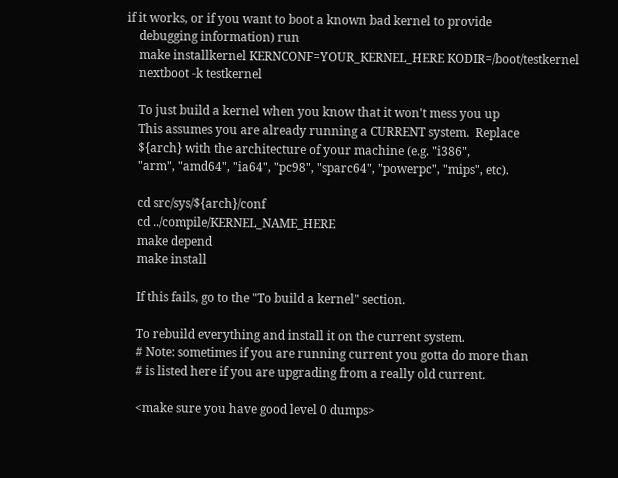if it works, or if you want to boot a known bad kernel to provide
    debugging information) run
    make installkernel KERNCONF=YOUR_KERNEL_HERE KODIR=/boot/testkernel
    nextboot -k testkernel

    To just build a kernel when you know that it won't mess you up
    This assumes you are already running a CURRENT system.  Replace
    ${arch} with the architecture of your machine (e.g. "i386",
    "arm", "amd64", "ia64", "pc98", "sparc64", "powerpc", "mips", etc).

    cd src/sys/${arch}/conf
    cd ../compile/KERNEL_NAME_HERE
    make depend
    make install

    If this fails, go to the "To build a kernel" section.

    To rebuild everything and install it on the current system.
    # Note: sometimes if you are running current you gotta do more than
    # is listed here if you are upgrading from a really old current.

    <make sure you have good level 0 dumps>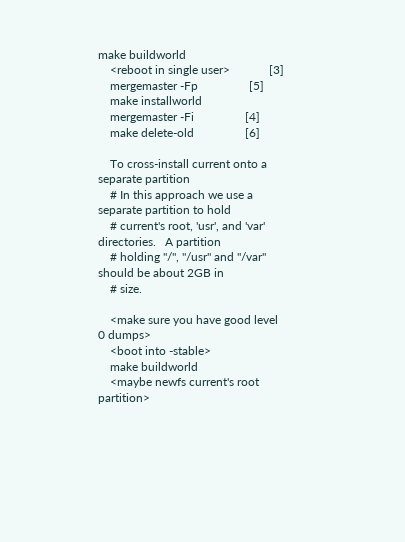make buildworld
    <reboot in single user>             [3]
    mergemaster -Fp                 [5]
    make installworld
    mergemaster -Fi                 [4]
    make delete-old                 [6]

    To cross-install current onto a separate partition
    # In this approach we use a separate partition to hold
    # current's root, 'usr', and 'var' directories.   A partition
    # holding "/", "/usr" and "/var" should be about 2GB in
    # size.

    <make sure you have good level 0 dumps>
    <boot into -stable>
    make buildworld
    <maybe newfs current's root partition>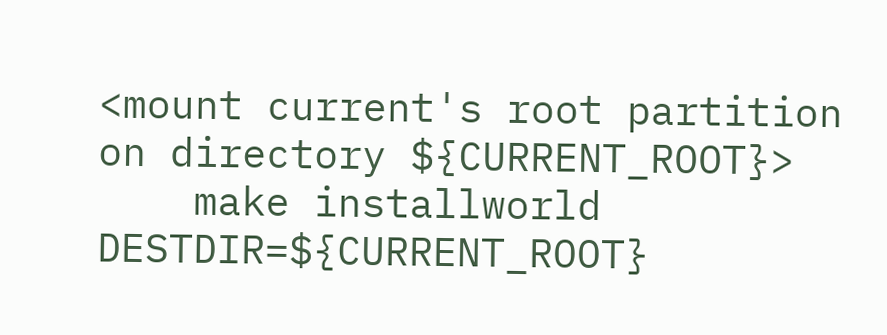<mount current's root partition on directory ${CURRENT_ROOT}>
    make installworld DESTDIR=${CURRENT_ROOT}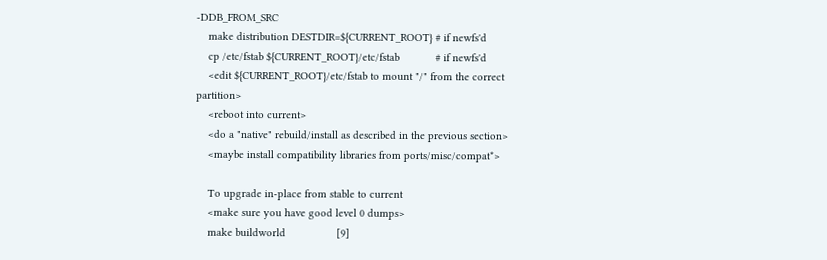-DDB_FROM_SRC
    make distribution DESTDIR=${CURRENT_ROOT} # if newfs'd
    cp /etc/fstab ${CURRENT_ROOT}/etc/fstab            # if newfs'd
    <edit ${CURRENT_ROOT}/etc/fstab to mount "/" from the correct partition>
    <reboot into current>
    <do a "native" rebuild/install as described in the previous section>
    <maybe install compatibility libraries from ports/misc/compat*>

    To upgrade in-place from stable to current
    <make sure you have good level 0 dumps>
    make buildworld                 [9]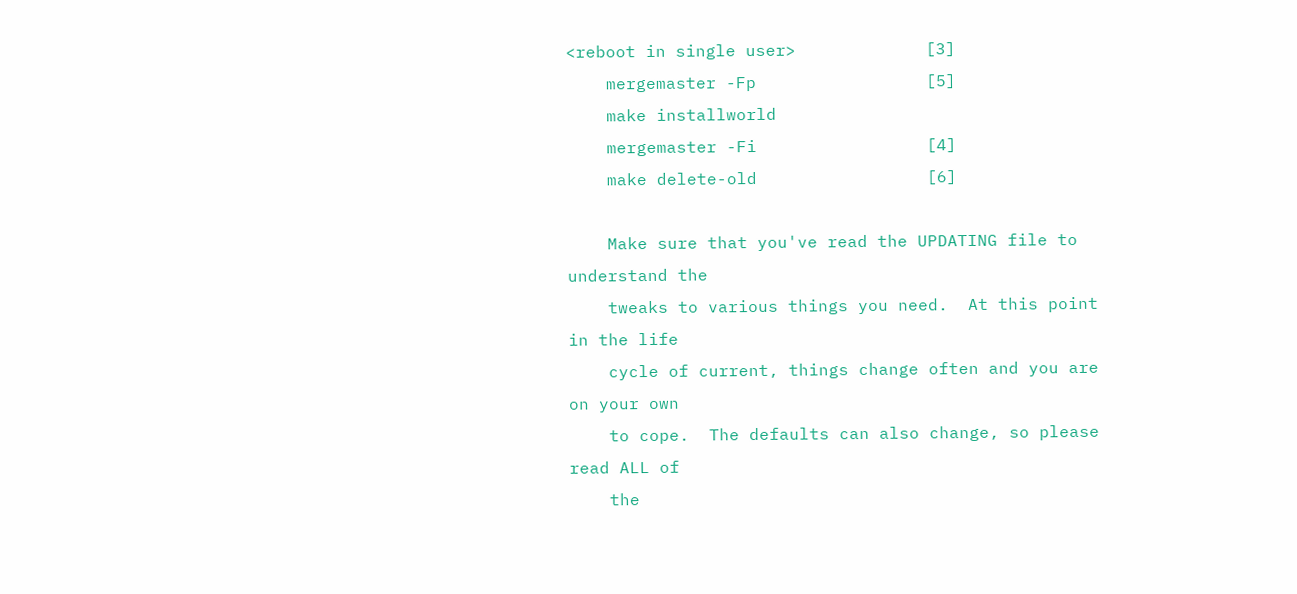<reboot in single user>             [3]
    mergemaster -Fp                 [5]
    make installworld
    mergemaster -Fi                 [4]
    make delete-old                 [6]

    Make sure that you've read the UPDATING file to understand the
    tweaks to various things you need.  At this point in the life
    cycle of current, things change often and you are on your own
    to cope.  The defaults can also change, so please read ALL of
    the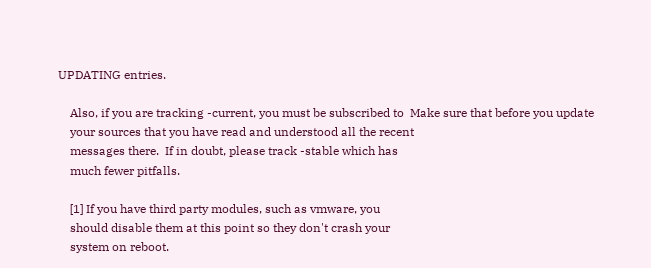UPDATING entries.

    Also, if you are tracking -current, you must be subscribed to  Make sure that before you update
    your sources that you have read and understood all the recent
    messages there.  If in doubt, please track -stable which has
    much fewer pitfalls.

    [1] If you have third party modules, such as vmware, you
    should disable them at this point so they don't crash your
    system on reboot.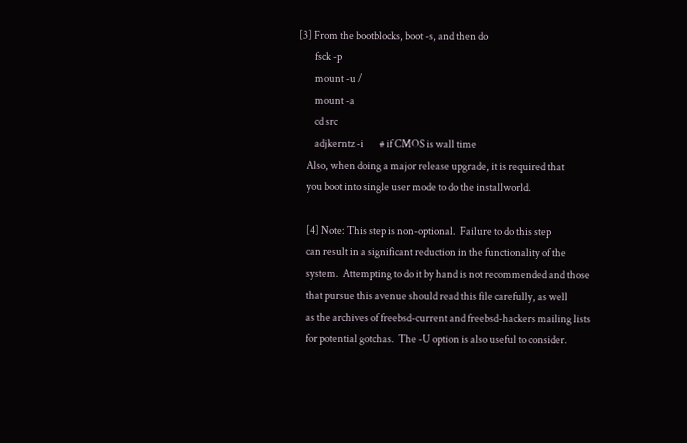[3] From the bootblocks, boot -s, and then do
        fsck -p
        mount -u /
        mount -a
        cd src
        adjkerntz -i        # if CMOS is wall time
    Also, when doing a major release upgrade, it is required that
    you boot into single user mode to do the installworld.

    [4] Note: This step is non-optional.  Failure to do this step
    can result in a significant reduction in the functionality of the
    system.  Attempting to do it by hand is not recommended and those
    that pursue this avenue should read this file carefully, as well
    as the archives of freebsd-current and freebsd-hackers mailing lists
    for potential gotchas.  The -U option is also useful to consider.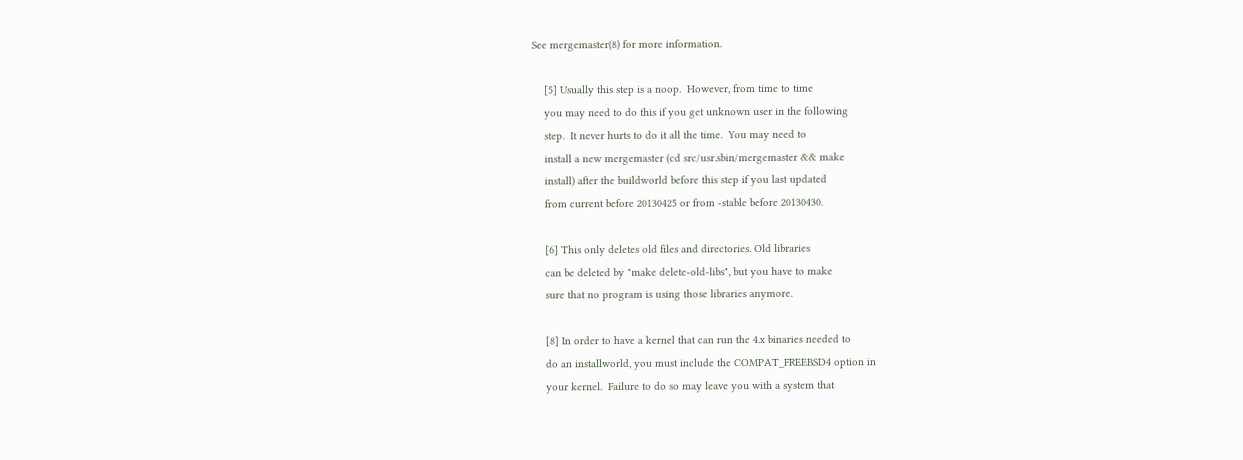See mergemaster(8) for more information.

    [5] Usually this step is a noop.  However, from time to time
    you may need to do this if you get unknown user in the following
    step.  It never hurts to do it all the time.  You may need to
    install a new mergemaster (cd src/usr.sbin/mergemaster && make
    install) after the buildworld before this step if you last updated
    from current before 20130425 or from -stable before 20130430.

    [6] This only deletes old files and directories. Old libraries
    can be deleted by "make delete-old-libs", but you have to make
    sure that no program is using those libraries anymore.

    [8] In order to have a kernel that can run the 4.x binaries needed to
    do an installworld, you must include the COMPAT_FREEBSD4 option in
    your kernel.  Failure to do so may leave you with a system that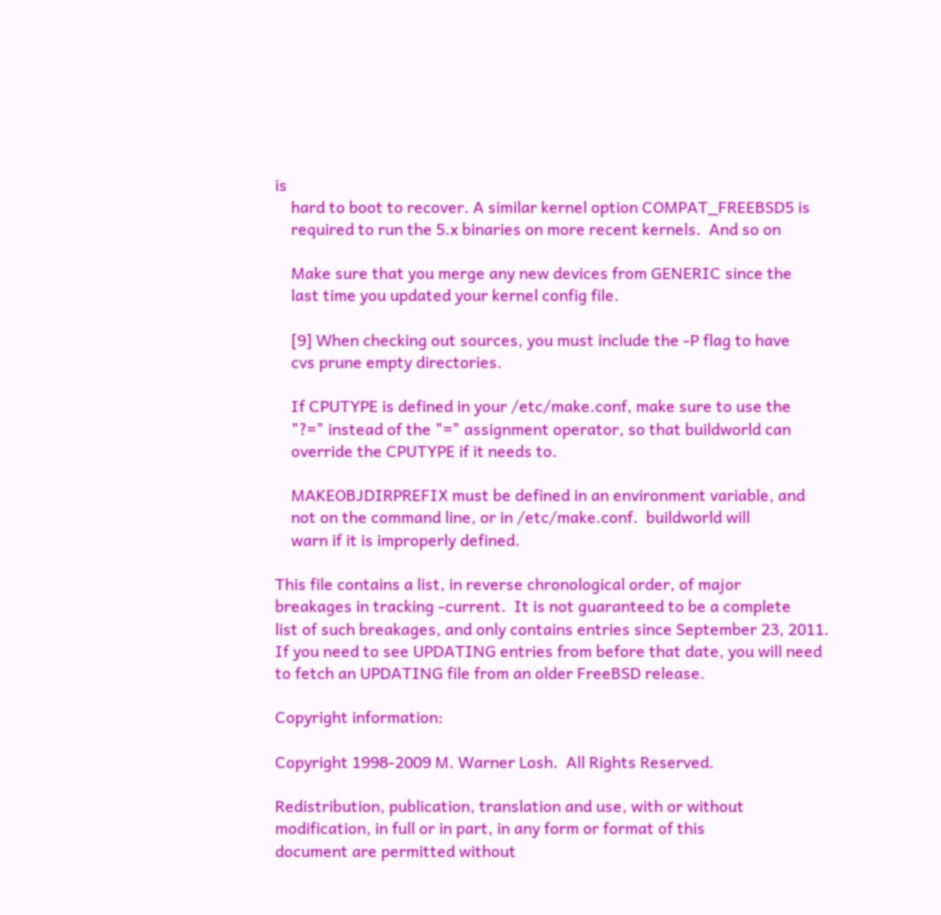is
    hard to boot to recover. A similar kernel option COMPAT_FREEBSD5 is
    required to run the 5.x binaries on more recent kernels.  And so on

    Make sure that you merge any new devices from GENERIC since the
    last time you updated your kernel config file.

    [9] When checking out sources, you must include the -P flag to have
    cvs prune empty directories.

    If CPUTYPE is defined in your /etc/make.conf, make sure to use the
    "?=" instead of the "=" assignment operator, so that buildworld can
    override the CPUTYPE if it needs to.

    MAKEOBJDIRPREFIX must be defined in an environment variable, and
    not on the command line, or in /etc/make.conf.  buildworld will
    warn if it is improperly defined.

This file contains a list, in reverse chronological order, of major
breakages in tracking -current.  It is not guaranteed to be a complete
list of such breakages, and only contains entries since September 23, 2011.
If you need to see UPDATING entries from before that date, you will need
to fetch an UPDATING file from an older FreeBSD release.

Copyright information:

Copyright 1998-2009 M. Warner Losh.  All Rights Reserved.

Redistribution, publication, translation and use, with or without
modification, in full or in part, in any form or format of this
document are permitted without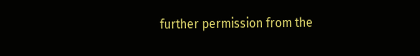further permission from the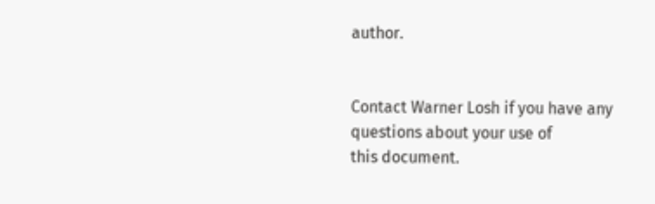author.


Contact Warner Losh if you have any questions about your use of
this document.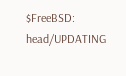$FreeBSD: head/UPDATING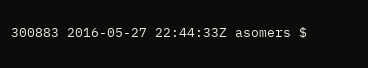300883 2016-05-27 22:44:33Z asomers $